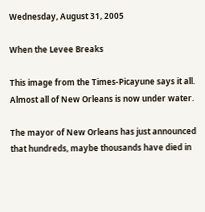Wednesday, August 31, 2005

When the Levee Breaks

This image from the Times-Picayune says it all. Almost all of New Orleans is now under water.

The mayor of New Orleans has just announced that hundreds, maybe thousands have died in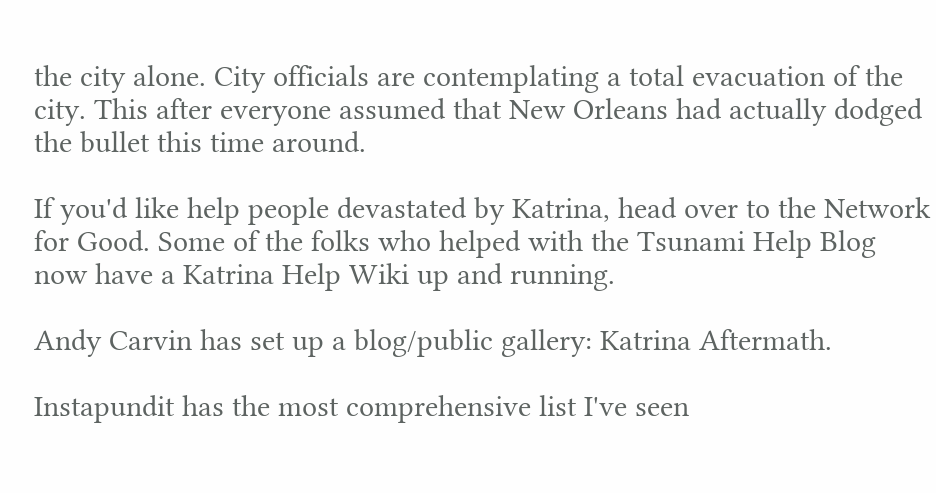the city alone. City officials are contemplating a total evacuation of the city. This after everyone assumed that New Orleans had actually dodged the bullet this time around.

If you'd like help people devastated by Katrina, head over to the Network for Good. Some of the folks who helped with the Tsunami Help Blog now have a Katrina Help Wiki up and running.

Andy Carvin has set up a blog/public gallery: Katrina Aftermath.

Instapundit has the most comprehensive list I've seen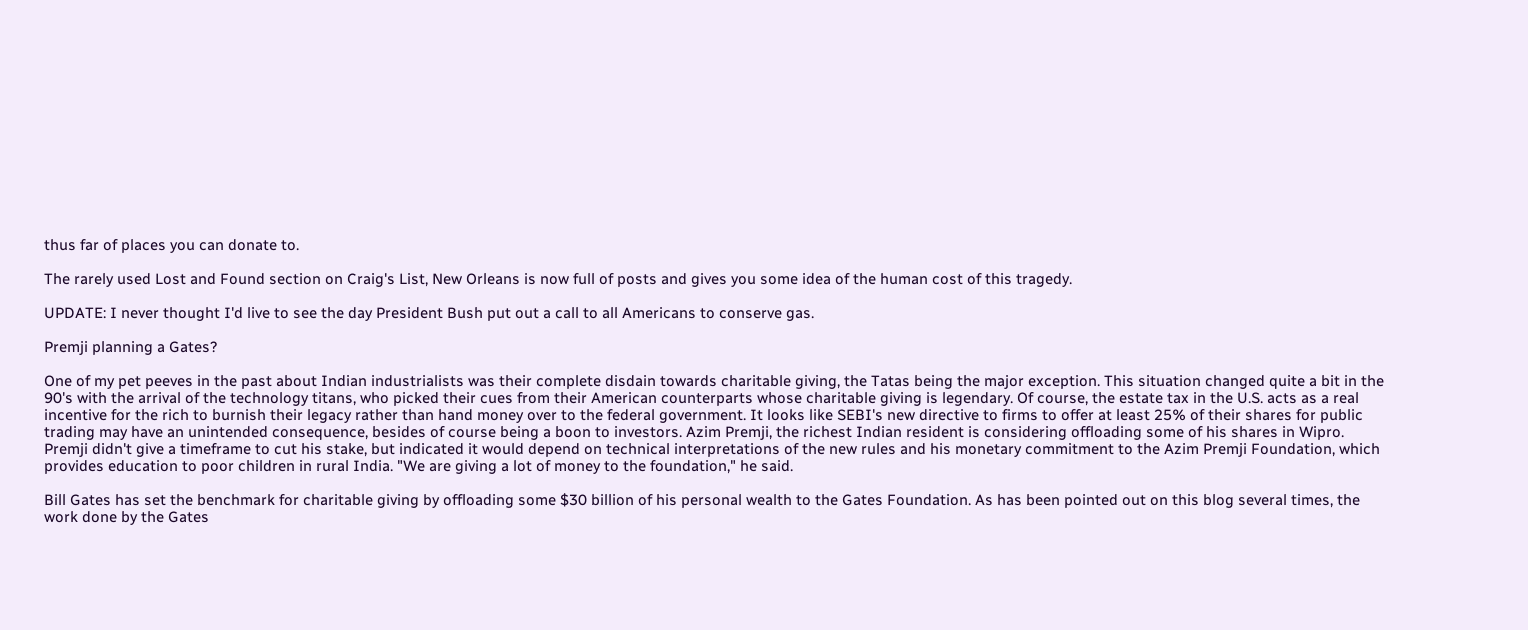thus far of places you can donate to.

The rarely used Lost and Found section on Craig's List, New Orleans is now full of posts and gives you some idea of the human cost of this tragedy.

UPDATE: I never thought I'd live to see the day President Bush put out a call to all Americans to conserve gas.

Premji planning a Gates?

One of my pet peeves in the past about Indian industrialists was their complete disdain towards charitable giving, the Tatas being the major exception. This situation changed quite a bit in the 90's with the arrival of the technology titans, who picked their cues from their American counterparts whose charitable giving is legendary. Of course, the estate tax in the U.S. acts as a real incentive for the rich to burnish their legacy rather than hand money over to the federal government. It looks like SEBI's new directive to firms to offer at least 25% of their shares for public trading may have an unintended consequence, besides of course being a boon to investors. Azim Premji, the richest Indian resident is considering offloading some of his shares in Wipro.
Premji didn't give a timeframe to cut his stake, but indicated it would depend on technical interpretations of the new rules and his monetary commitment to the Azim Premji Foundation, which provides education to poor children in rural India. "We are giving a lot of money to the foundation," he said.

Bill Gates has set the benchmark for charitable giving by offloading some $30 billion of his personal wealth to the Gates Foundation. As has been pointed out on this blog several times, the work done by the Gates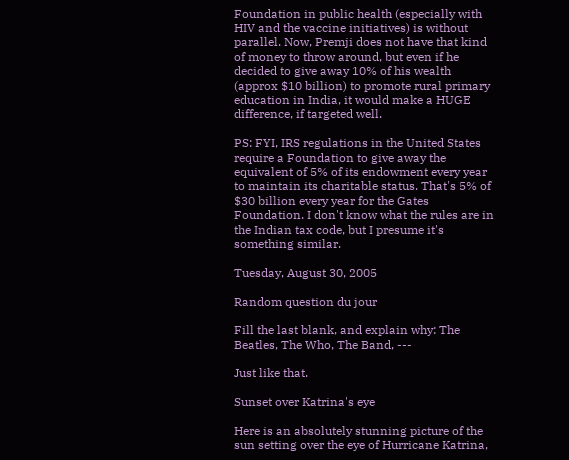Foundation in public health (especially with HIV and the vaccine initiatives) is without parallel. Now, Premji does not have that kind of money to throw around, but even if he decided to give away 10% of his wealth (approx $10 billion) to promote rural primary education in India, it would make a HUGE difference, if targeted well.

PS: FYI, IRS regulations in the United States require a Foundation to give away the equivalent of 5% of its endowment every year to maintain its charitable status. That's 5% of $30 billion every year for the Gates Foundation. I don't know what the rules are in the Indian tax code, but I presume it's something similar.

Tuesday, August 30, 2005

Random question du jour

Fill the last blank, and explain why: The Beatles, The Who, The Band, ---

Just like that.

Sunset over Katrina's eye

Here is an absolutely stunning picture of the sun setting over the eye of Hurricane Katrina,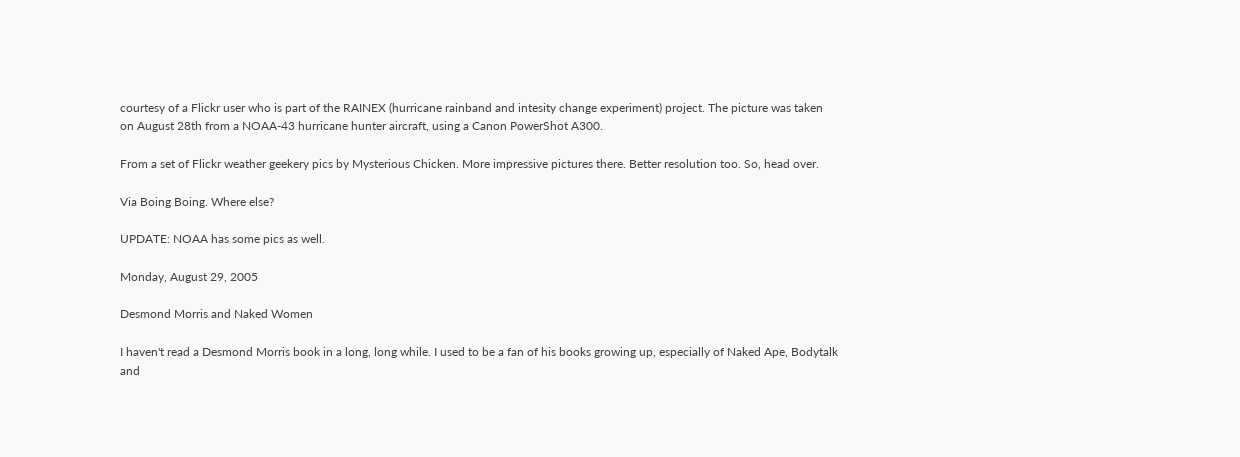courtesy of a Flickr user who is part of the RAINEX (hurricane rainband and intesity change experiment) project. The picture was taken on August 28th from a NOAA-43 hurricane hunter aircraft, using a Canon PowerShot A300.

From a set of Flickr weather geekery pics by Mysterious Chicken. More impressive pictures there. Better resolution too. So, head over.

Via Boing Boing. Where else?

UPDATE: NOAA has some pics as well.

Monday, August 29, 2005

Desmond Morris and Naked Women

I haven't read a Desmond Morris book in a long, long while. I used to be a fan of his books growing up, especially of Naked Ape, Bodytalk and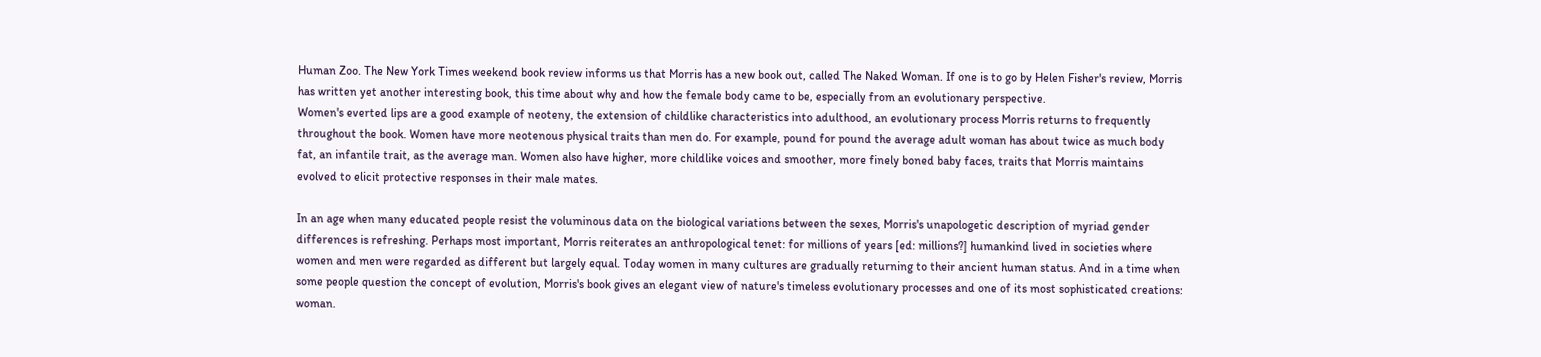Human Zoo. The New York Times weekend book review informs us that Morris has a new book out, called The Naked Woman. If one is to go by Helen Fisher's review, Morris has written yet another interesting book, this time about why and how the female body came to be, especially from an evolutionary perspective.
Women's everted lips are a good example of neoteny, the extension of childlike characteristics into adulthood, an evolutionary process Morris returns to frequently throughout the book. Women have more neotenous physical traits than men do. For example, pound for pound the average adult woman has about twice as much body fat, an infantile trait, as the average man. Women also have higher, more childlike voices and smoother, more finely boned baby faces, traits that Morris maintains evolved to elicit protective responses in their male mates.

In an age when many educated people resist the voluminous data on the biological variations between the sexes, Morris's unapologetic description of myriad gender differences is refreshing. Perhaps most important, Morris reiterates an anthropological tenet: for millions of years [ed: millions?] humankind lived in societies where women and men were regarded as different but largely equal. Today women in many cultures are gradually returning to their ancient human status. And in a time when some people question the concept of evolution, Morris's book gives an elegant view of nature's timeless evolutionary processes and one of its most sophisticated creations: woman.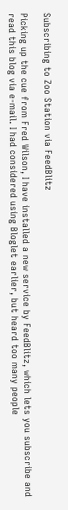Subscribing to Zoo Station via FeedBlitz

Picking up the cue from Fred Wilson, I have installed a new service by FeedBlitz, which lets you subscribe and read this blog via e-mail. I had considered using Bloglet earlier, but heard too many people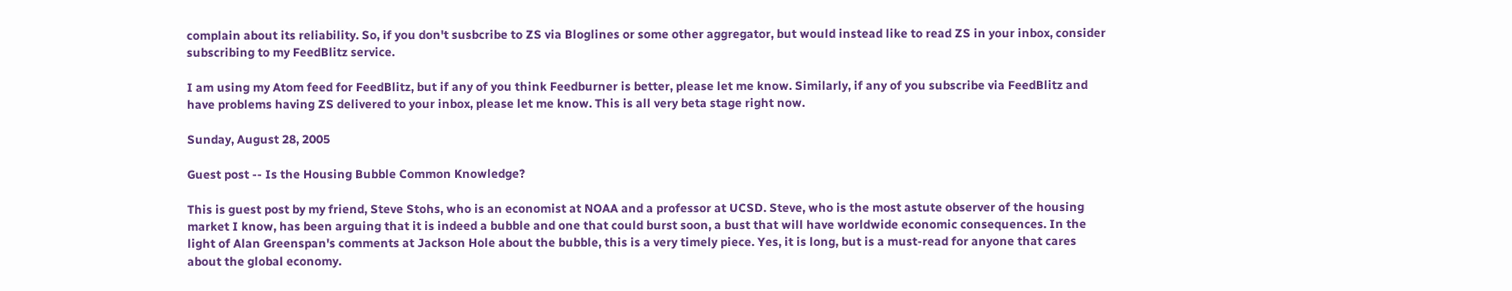complain about its reliability. So, if you don't susbcribe to ZS via Bloglines or some other aggregator, but would instead like to read ZS in your inbox, consider subscribing to my FeedBlitz service.

I am using my Atom feed for FeedBlitz, but if any of you think Feedburner is better, please let me know. Similarly, if any of you subscribe via FeedBlitz and have problems having ZS delivered to your inbox, please let me know. This is all very beta stage right now.

Sunday, August 28, 2005

Guest post -- Is the Housing Bubble Common Knowledge?

This is guest post by my friend, Steve Stohs, who is an economist at NOAA and a professor at UCSD. Steve, who is the most astute observer of the housing market I know, has been arguing that it is indeed a bubble and one that could burst soon, a bust that will have worldwide economic consequences. In the light of Alan Greenspan's comments at Jackson Hole about the bubble, this is a very timely piece. Yes, it is long, but is a must-read for anyone that cares about the global economy.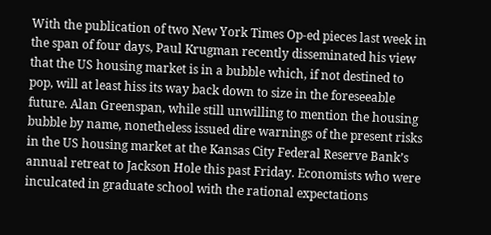With the publication of two New York Times Op-ed pieces last week in the span of four days, Paul Krugman recently disseminated his view that the US housing market is in a bubble which, if not destined to pop, will at least hiss its way back down to size in the foreseeable future. Alan Greenspan, while still unwilling to mention the housing bubble by name, nonetheless issued dire warnings of the present risks in the US housing market at the Kansas City Federal Reserve Bank’s annual retreat to Jackson Hole this past Friday. Economists who were inculcated in graduate school with the rational expectations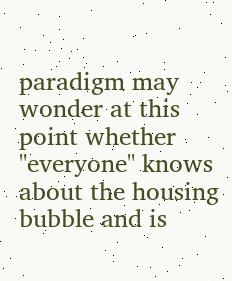paradigm may wonder at this point whether "everyone" knows about the housing bubble and is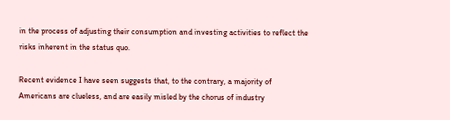in the process of adjusting their consumption and investing activities to reflect the risks inherent in the status quo.

Recent evidence I have seen suggests that, to the contrary, a majority of Americans are clueless, and are easily misled by the chorus of industry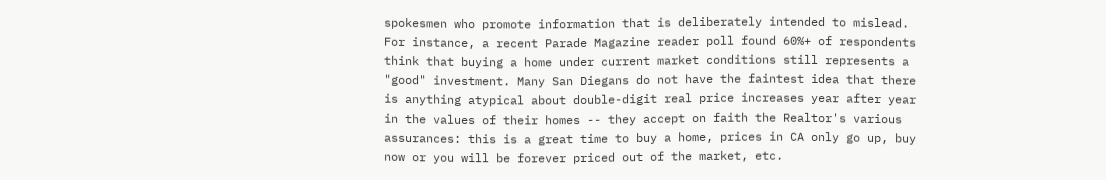spokesmen who promote information that is deliberately intended to mislead. For instance, a recent Parade Magazine reader poll found 60%+ of respondents think that buying a home under current market conditions still represents a "good" investment. Many San Diegans do not have the faintest idea that there is anything atypical about double-digit real price increases year after year in the values of their homes -- they accept on faith the Realtor's various assurances: this is a great time to buy a home, prices in CA only go up, buy now or you will be forever priced out of the market, etc.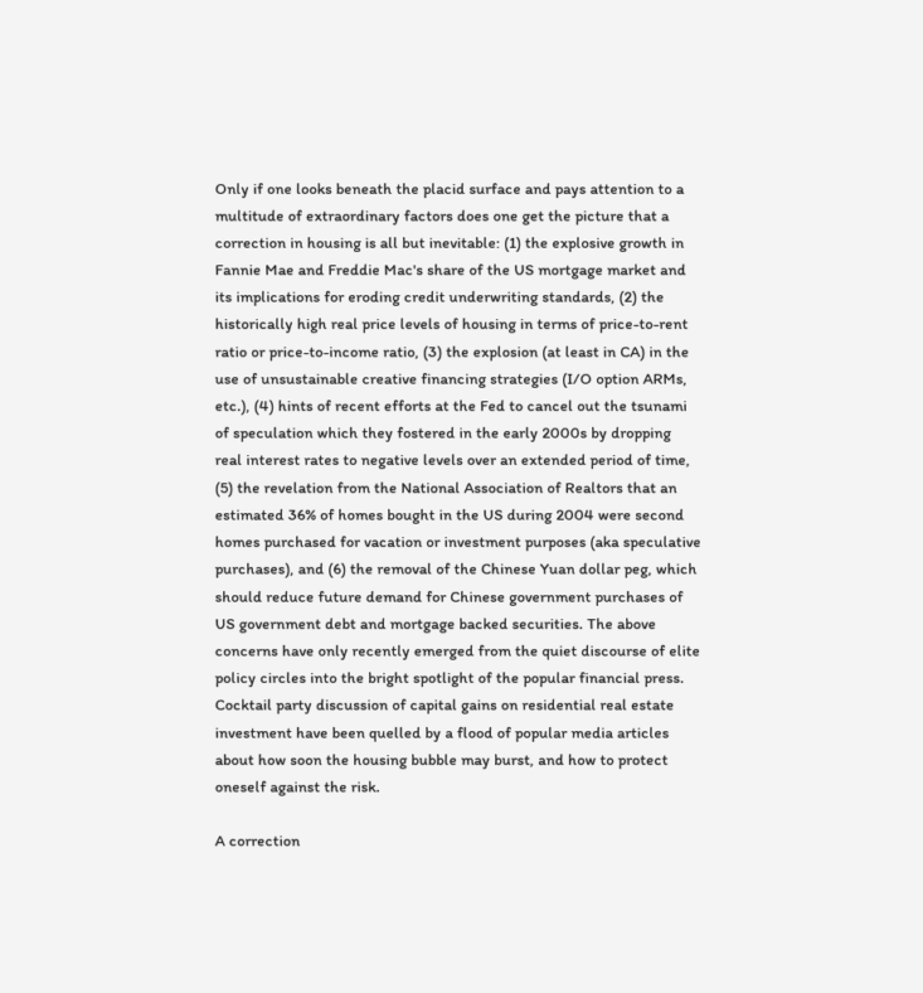Only if one looks beneath the placid surface and pays attention to a multitude of extraordinary factors does one get the picture that a correction in housing is all but inevitable: (1) the explosive growth in Fannie Mae and Freddie Mac's share of the US mortgage market and its implications for eroding credit underwriting standards, (2) the historically high real price levels of housing in terms of price-to-rent ratio or price-to-income ratio, (3) the explosion (at least in CA) in the use of unsustainable creative financing strategies (I/O option ARMs, etc.), (4) hints of recent efforts at the Fed to cancel out the tsunami of speculation which they fostered in the early 2000s by dropping real interest rates to negative levels over an extended period of time, (5) the revelation from the National Association of Realtors that an estimated 36% of homes bought in the US during 2004 were second homes purchased for vacation or investment purposes (aka speculative purchases), and (6) the removal of the Chinese Yuan dollar peg, which should reduce future demand for Chinese government purchases of US government debt and mortgage backed securities. The above concerns have only recently emerged from the quiet discourse of elite policy circles into the bright spotlight of the popular financial press. Cocktail party discussion of capital gains on residential real estate investment have been quelled by a flood of popular media articles about how soon the housing bubble may burst, and how to protect oneself against the risk.

A correction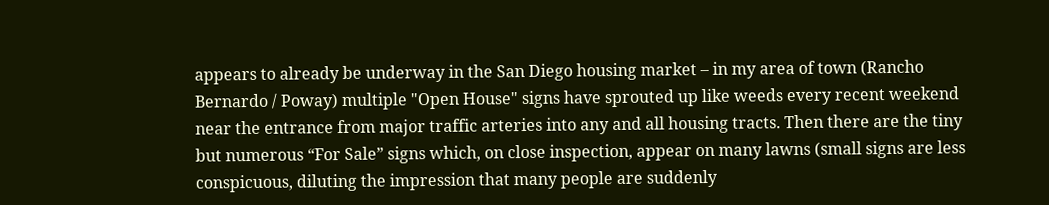appears to already be underway in the San Diego housing market – in my area of town (Rancho Bernardo / Poway) multiple "Open House" signs have sprouted up like weeds every recent weekend near the entrance from major traffic arteries into any and all housing tracts. Then there are the tiny but numerous “For Sale” signs which, on close inspection, appear on many lawns (small signs are less conspicuous, diluting the impression that many people are suddenly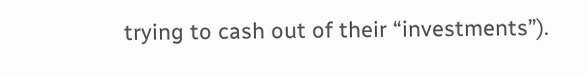trying to cash out of their “investments”).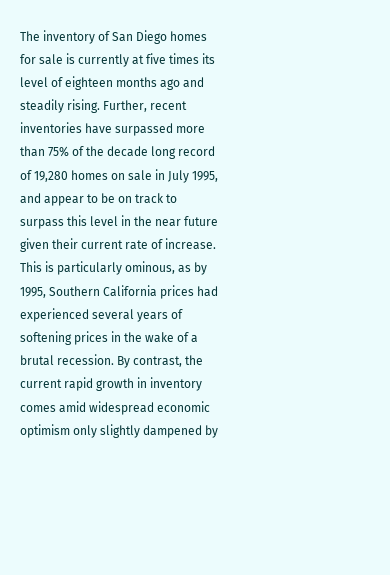The inventory of San Diego homes for sale is currently at five times its level of eighteen months ago and steadily rising. Further, recent inventories have surpassed more than 75% of the decade long record of 19,280 homes on sale in July 1995, and appear to be on track to surpass this level in the near future given their current rate of increase. This is particularly ominous, as by 1995, Southern California prices had experienced several years of softening prices in the wake of a brutal recession. By contrast, the current rapid growth in inventory comes amid widespread economic optimism only slightly dampened by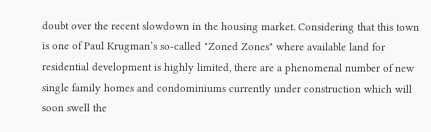doubt over the recent slowdown in the housing market. Considering that this town is one of Paul Krugman’s so-called "Zoned Zones" where available land for residential development is highly limited, there are a phenomenal number of new single family homes and condominiums currently under construction which will soon swell the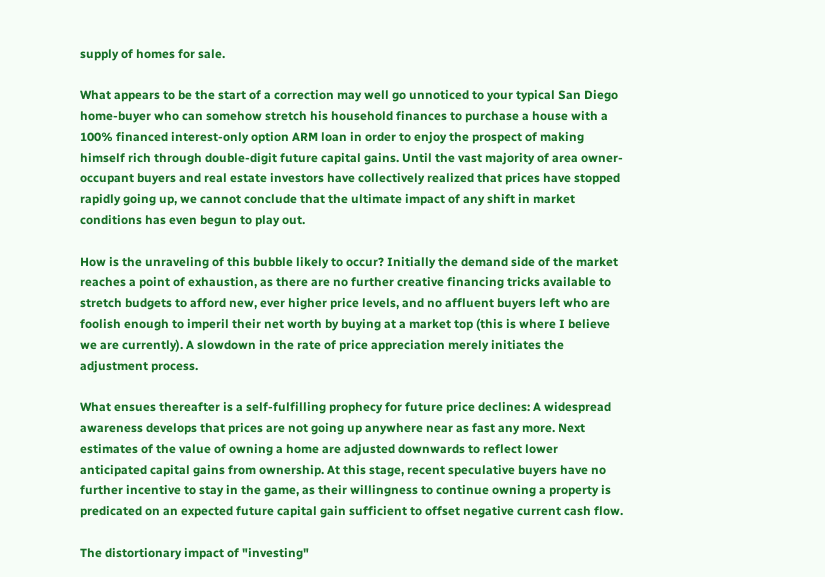supply of homes for sale.

What appears to be the start of a correction may well go unnoticed to your typical San Diego home-buyer who can somehow stretch his household finances to purchase a house with a 100% financed interest-only option ARM loan in order to enjoy the prospect of making himself rich through double-digit future capital gains. Until the vast majority of area owner-occupant buyers and real estate investors have collectively realized that prices have stopped rapidly going up, we cannot conclude that the ultimate impact of any shift in market conditions has even begun to play out.

How is the unraveling of this bubble likely to occur? Initially the demand side of the market reaches a point of exhaustion, as there are no further creative financing tricks available to stretch budgets to afford new, ever higher price levels, and no affluent buyers left who are foolish enough to imperil their net worth by buying at a market top (this is where I believe we are currently). A slowdown in the rate of price appreciation merely initiates the adjustment process.

What ensues thereafter is a self-fulfilling prophecy for future price declines: A widespread awareness develops that prices are not going up anywhere near as fast any more. Next estimates of the value of owning a home are adjusted downwards to reflect lower anticipated capital gains from ownership. At this stage, recent speculative buyers have no further incentive to stay in the game, as their willingness to continue owning a property is predicated on an expected future capital gain sufficient to offset negative current cash flow.

The distortionary impact of "investing"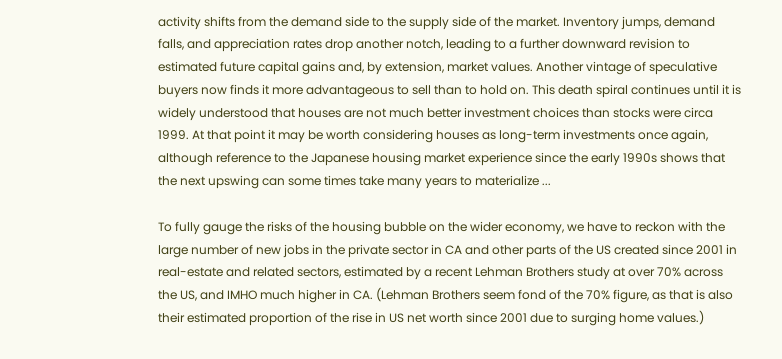activity shifts from the demand side to the supply side of the market. Inventory jumps, demand falls, and appreciation rates drop another notch, leading to a further downward revision to estimated future capital gains and, by extension, market values. Another vintage of speculative buyers now finds it more advantageous to sell than to hold on. This death spiral continues until it is widely understood that houses are not much better investment choices than stocks were circa 1999. At that point it may be worth considering houses as long-term investments once again, although reference to the Japanese housing market experience since the early 1990s shows that the next upswing can some times take many years to materialize ...

To fully gauge the risks of the housing bubble on the wider economy, we have to reckon with the large number of new jobs in the private sector in CA and other parts of the US created since 2001 in real-estate and related sectors, estimated by a recent Lehman Brothers study at over 70% across the US, and IMHO much higher in CA. (Lehman Brothers seem fond of the 70% figure, as that is also their estimated proportion of the rise in US net worth since 2001 due to surging home values.)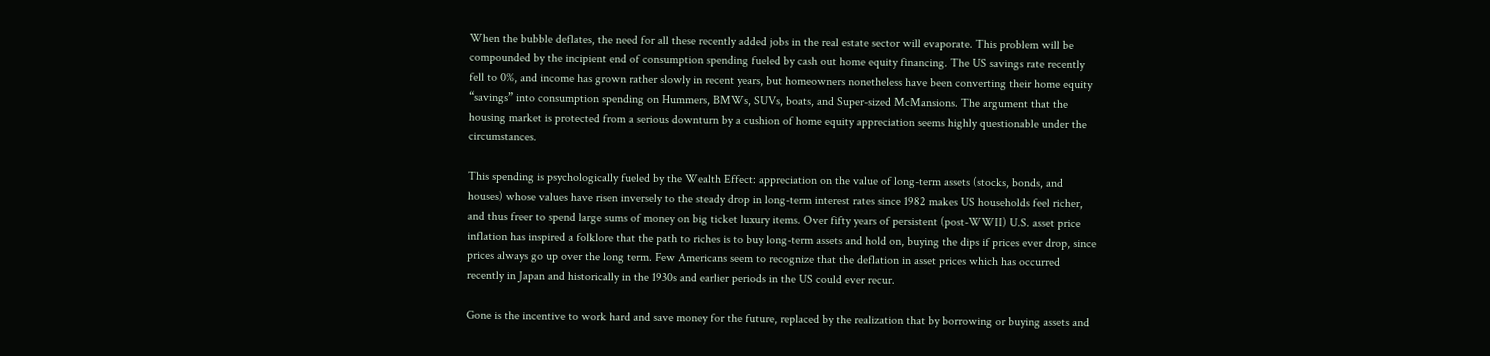When the bubble deflates, the need for all these recently added jobs in the real estate sector will evaporate. This problem will be compounded by the incipient end of consumption spending fueled by cash out home equity financing. The US savings rate recently fell to 0%, and income has grown rather slowly in recent years, but homeowners nonetheless have been converting their home equity “savings” into consumption spending on Hummers, BMWs, SUVs, boats, and Super-sized McMansions. The argument that the housing market is protected from a serious downturn by a cushion of home equity appreciation seems highly questionable under the circumstances.

This spending is psychologically fueled by the Wealth Effect: appreciation on the value of long-term assets (stocks, bonds, and houses) whose values have risen inversely to the steady drop in long-term interest rates since 1982 makes US households feel richer, and thus freer to spend large sums of money on big ticket luxury items. Over fifty years of persistent (post-WWII) U.S. asset price inflation has inspired a folklore that the path to riches is to buy long-term assets and hold on, buying the dips if prices ever drop, since prices always go up over the long term. Few Americans seem to recognize that the deflation in asset prices which has occurred recently in Japan and historically in the 1930s and earlier periods in the US could ever recur.

Gone is the incentive to work hard and save money for the future, replaced by the realization that by borrowing or buying assets and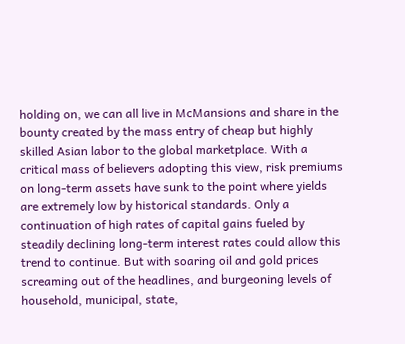holding on, we can all live in McMansions and share in the bounty created by the mass entry of cheap but highly skilled Asian labor to the global marketplace. With a critical mass of believers adopting this view, risk premiums on long-term assets have sunk to the point where yields are extremely low by historical standards. Only a continuation of high rates of capital gains fueled by steadily declining long-term interest rates could allow this trend to continue. But with soaring oil and gold prices screaming out of the headlines, and burgeoning levels of household, municipal, state,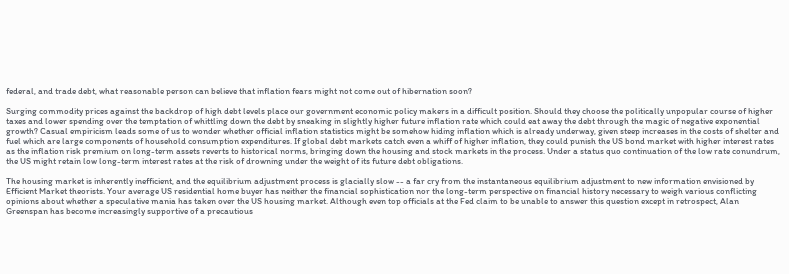federal, and trade debt, what reasonable person can believe that inflation fears might not come out of hibernation soon?

Surging commodity prices against the backdrop of high debt levels place our government economic policy makers in a difficult position. Should they choose the politically unpopular course of higher taxes and lower spending over the temptation of whittling down the debt by sneaking in slightly higher future inflation rate which could eat away the debt through the magic of negative exponential growth? Casual empiricism leads some of us to wonder whether official inflation statistics might be somehow hiding inflation which is already underway, given steep increases in the costs of shelter and fuel which are large components of household consumption expenditures. If global debt markets catch even a whiff of higher inflation, they could punish the US bond market with higher interest rates as the inflation risk premium on long-term assets reverts to historical norms, bringing down the housing and stock markets in the process. Under a status quo continuation of the low rate conundrum, the US might retain low long-term interest rates at the risk of drowning under the weight of its future debt obligations.

The housing market is inherently inefficient, and the equilibrium adjustment process is glacially slow -- a far cry from the instantaneous equilibrium adjustment to new information envisioned by Efficient Market theorists. Your average US residential home buyer has neither the financial sophistication nor the long-term perspective on financial history necessary to weigh various conflicting opinions about whether a speculative mania has taken over the US housing market. Although even top officials at the Fed claim to be unable to answer this question except in retrospect, Alan Greenspan has become increasingly supportive of a precautious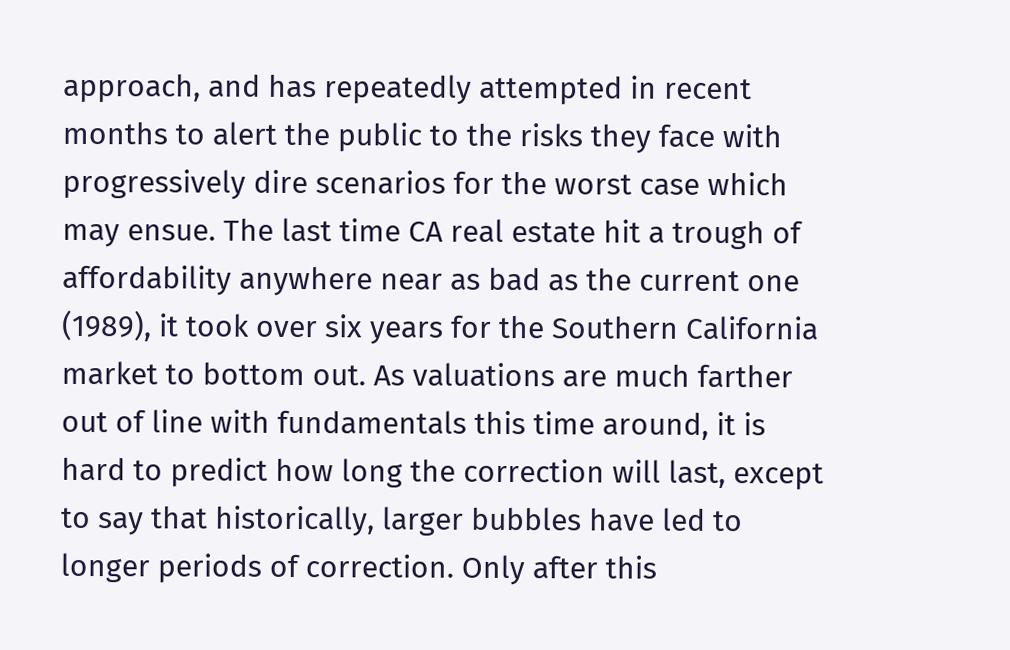approach, and has repeatedly attempted in recent months to alert the public to the risks they face with progressively dire scenarios for the worst case which may ensue. The last time CA real estate hit a trough of affordability anywhere near as bad as the current one (1989), it took over six years for the Southern California market to bottom out. As valuations are much farther out of line with fundamentals this time around, it is hard to predict how long the correction will last, except to say that historically, larger bubbles have led to longer periods of correction. Only after this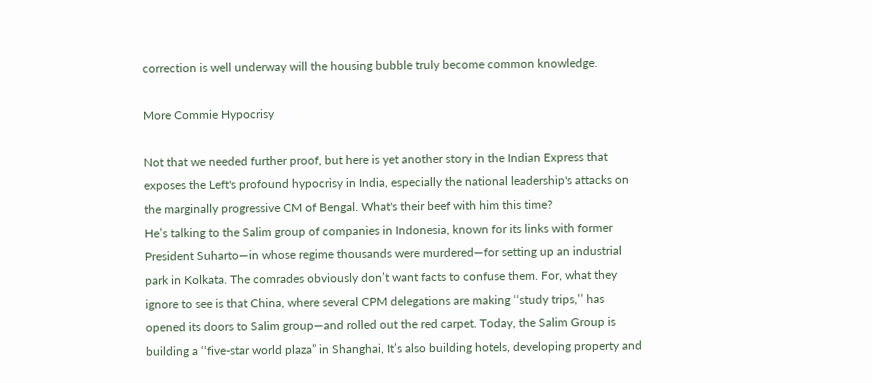correction is well underway will the housing bubble truly become common knowledge.

More Commie Hypocrisy

Not that we needed further proof, but here is yet another story in the Indian Express that exposes the Left's profound hypocrisy in India, especially the national leadership's attacks on the marginally progressive CM of Bengal. What's their beef with him this time?
He’s talking to the Salim group of companies in Indonesia, known for its links with former President Suharto—in whose regime thousands were murdered—for setting up an industrial park in Kolkata. The comrades obviously don’t want facts to confuse them. For, what they ignore to see is that China, where several CPM delegations are making ‘‘study trips,’’ has opened its doors to Salim group—and rolled out the red carpet. Today, the Salim Group is building a ‘‘five-star world plaza” in Shanghai, It’s also building hotels, developing property and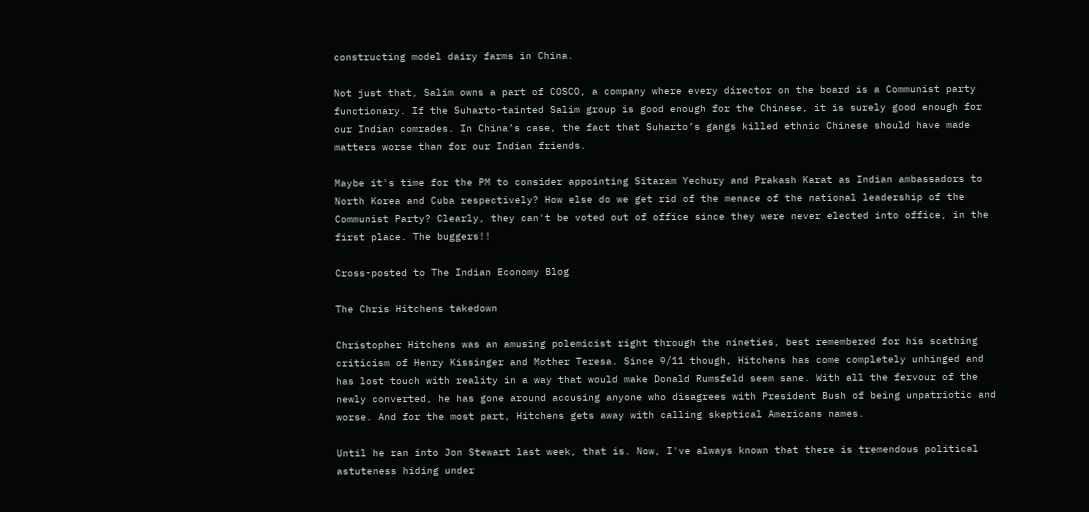constructing model dairy farms in China.

Not just that, Salim owns a part of COSCO, a company where every director on the board is a Communist party functionary. If the Suharto-tainted Salim group is good enough for the Chinese, it is surely good enough for our Indian comrades. In China’s case, the fact that Suharto’s gangs killed ethnic Chinese should have made matters worse than for our Indian friends.

Maybe it's time for the PM to consider appointing Sitaram Yechury and Prakash Karat as Indian ambassadors to North Korea and Cuba respectively? How else do we get rid of the menace of the national leadership of the Communist Party? Clearly, they can't be voted out of office since they were never elected into office, in the first place. The buggers!!

Cross-posted to The Indian Economy Blog

The Chris Hitchens takedown

Christopher Hitchens was an amusing polemicist right through the nineties, best remembered for his scathing criticism of Henry Kissinger and Mother Teresa. Since 9/11 though, Hitchens has come completely unhinged and has lost touch with reality in a way that would make Donald Rumsfeld seem sane. With all the fervour of the newly converted, he has gone around accusing anyone who disagrees with President Bush of being unpatriotic and worse. And for the most part, Hitchens gets away with calling skeptical Americans names.

Until he ran into Jon Stewart last week, that is. Now, I've always known that there is tremendous political astuteness hiding under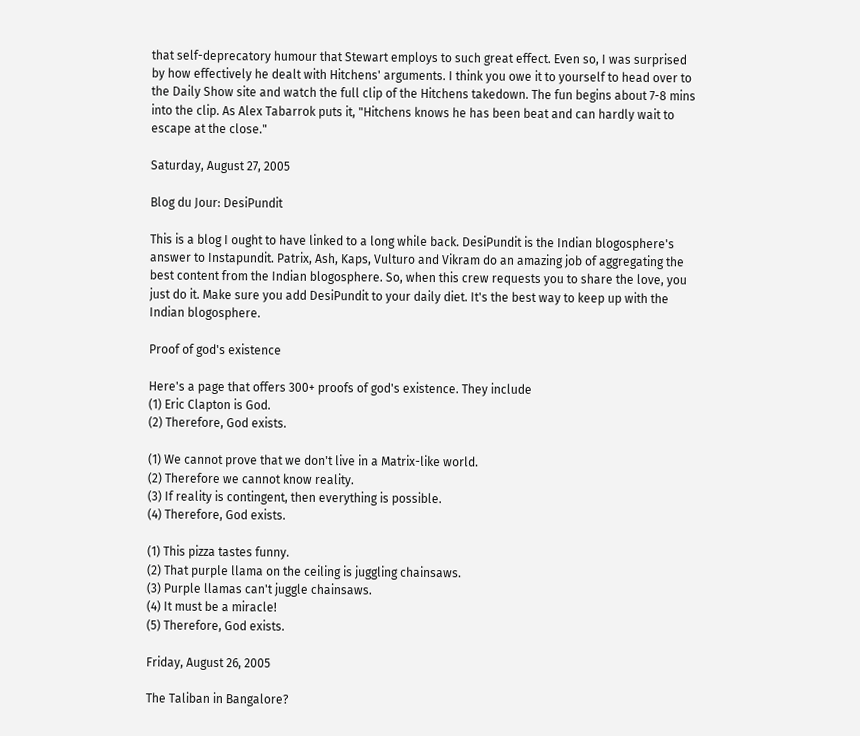that self-deprecatory humour that Stewart employs to such great effect. Even so, I was surprised by how effectively he dealt with Hitchens' arguments. I think you owe it to yourself to head over to the Daily Show site and watch the full clip of the Hitchens takedown. The fun begins about 7-8 mins into the clip. As Alex Tabarrok puts it, "Hitchens knows he has been beat and can hardly wait to escape at the close."

Saturday, August 27, 2005

Blog du Jour: DesiPundit

This is a blog I ought to have linked to a long while back. DesiPundit is the Indian blogosphere's answer to Instapundit. Patrix, Ash, Kaps, Vulturo and Vikram do an amazing job of aggregating the best content from the Indian blogosphere. So, when this crew requests you to share the love, you just do it. Make sure you add DesiPundit to your daily diet. It's the best way to keep up with the Indian blogosphere.

Proof of god's existence

Here's a page that offers 300+ proofs of god's existence. They include
(1) Eric Clapton is God.
(2) Therefore, God exists.

(1) We cannot prove that we don't live in a Matrix-like world.
(2) Therefore we cannot know reality.
(3) If reality is contingent, then everything is possible.
(4) Therefore, God exists.

(1) This pizza tastes funny.
(2) That purple llama on the ceiling is juggling chainsaws.
(3) Purple llamas can't juggle chainsaws.
(4) It must be a miracle!
(5) Therefore, God exists.

Friday, August 26, 2005

The Taliban in Bangalore?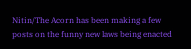Nitin/The Acorn has been making a few posts on the funny new laws being enacted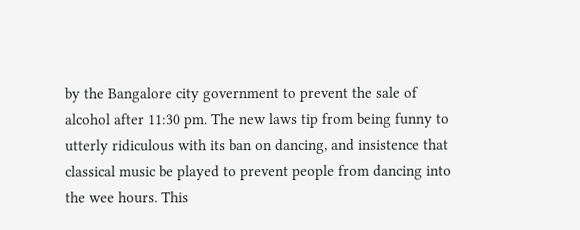by the Bangalore city government to prevent the sale of alcohol after 11:30 pm. The new laws tip from being funny to utterly ridiculous with its ban on dancing, and insistence that classical music be played to prevent people from dancing into the wee hours. This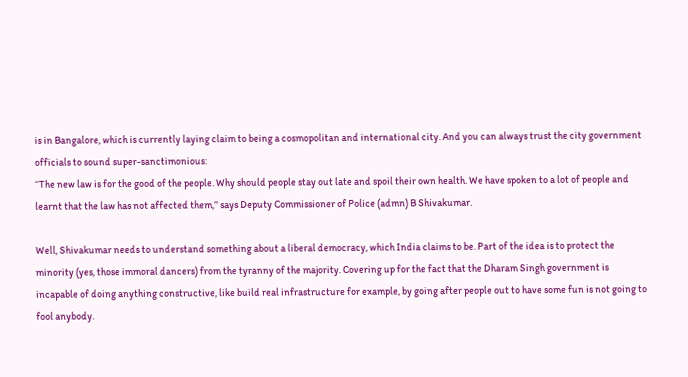is in Bangalore, which is currently laying claim to being a cosmopolitan and international city. And you can always trust the city government officials to sound super-sanctimonious:
‘‘The new law is for the good of the people. Why should people stay out late and spoil their own health. We have spoken to a lot of people and learnt that the law has not affected them,’’ says Deputy Commissioner of Police (admn) B Shivakumar.

Well, Shivakumar needs to understand something about a liberal democracy, which India claims to be. Part of the idea is to protect the minority (yes, those immoral dancers) from the tyranny of the majority. Covering up for the fact that the Dharam Singh government is incapable of doing anything constructive, like build real infrastructure for example, by going after people out to have some fun is not going to fool anybody.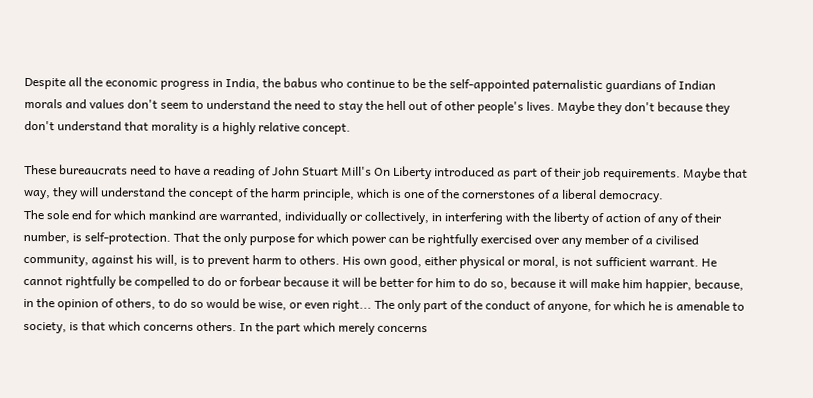Despite all the economic progress in India, the babus who continue to be the self-appointed paternalistic guardians of Indian morals and values don't seem to understand the need to stay the hell out of other people's lives. Maybe they don't because they don't understand that morality is a highly relative concept.

These bureaucrats need to have a reading of John Stuart Mill's On Liberty introduced as part of their job requirements. Maybe that way, they will understand the concept of the harm principle, which is one of the cornerstones of a liberal democracy.
The sole end for which mankind are warranted, individually or collectively, in interfering with the liberty of action of any of their number, is self-protection. That the only purpose for which power can be rightfully exercised over any member of a civilised community, against his will, is to prevent harm to others. His own good, either physical or moral, is not sufficient warrant. He cannot rightfully be compelled to do or forbear because it will be better for him to do so, because it will make him happier, because, in the opinion of others, to do so would be wise, or even right... The only part of the conduct of anyone, for which he is amenable to society, is that which concerns others. In the part which merely concerns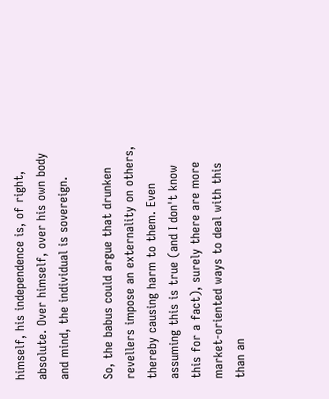himself, his independence is, of right, absolute. Over himself, over his own body and mind, the individual is sovereign.

So, the babus could argue that drunken revellers impose an externality on others, thereby causing harm to them. Even assuming this is true (and I don't know this for a fact), surely there are more market-oriented ways to deal with this than an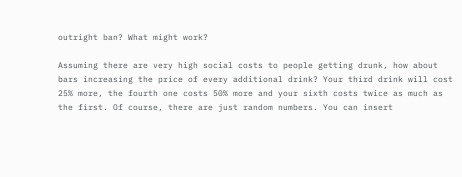outright ban? What might work?

Assuming there are very high social costs to people getting drunk, how about bars increasing the price of every additional drink? Your third drink will cost 25% more, the fourth one costs 50% more and your sixth costs twice as much as the first. Of course, there are just random numbers. You can insert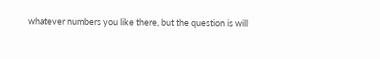whatever numbers you like there, but the question is will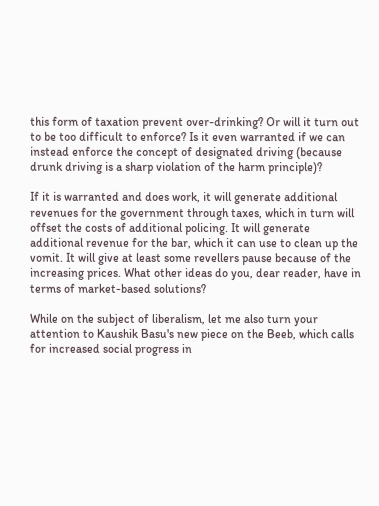this form of taxation prevent over-drinking? Or will it turn out to be too difficult to enforce? Is it even warranted if we can instead enforce the concept of designated driving (because drunk driving is a sharp violation of the harm principle)?

If it is warranted and does work, it will generate additional revenues for the government through taxes, which in turn will offset the costs of additional policing. It will generate additional revenue for the bar, which it can use to clean up the vomit. It will give at least some revellers pause because of the increasing prices. What other ideas do you, dear reader, have in terms of market-based solutions?

While on the subject of liberalism, let me also turn your attention to Kaushik Basu's new piece on the Beeb, which calls for increased social progress in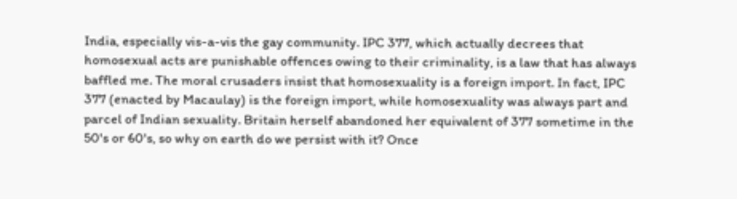India, especially vis-a-vis the gay community. IPC 377, which actually decrees that homosexual acts are punishable offences owing to their criminality, is a law that has always baffled me. The moral crusaders insist that homosexuality is a foreign import. In fact, IPC 377 (enacted by Macaulay) is the foreign import, while homosexuality was always part and parcel of Indian sexuality. Britain herself abandoned her equivalent of 377 sometime in the 50's or 60's, so why on earth do we persist with it? Once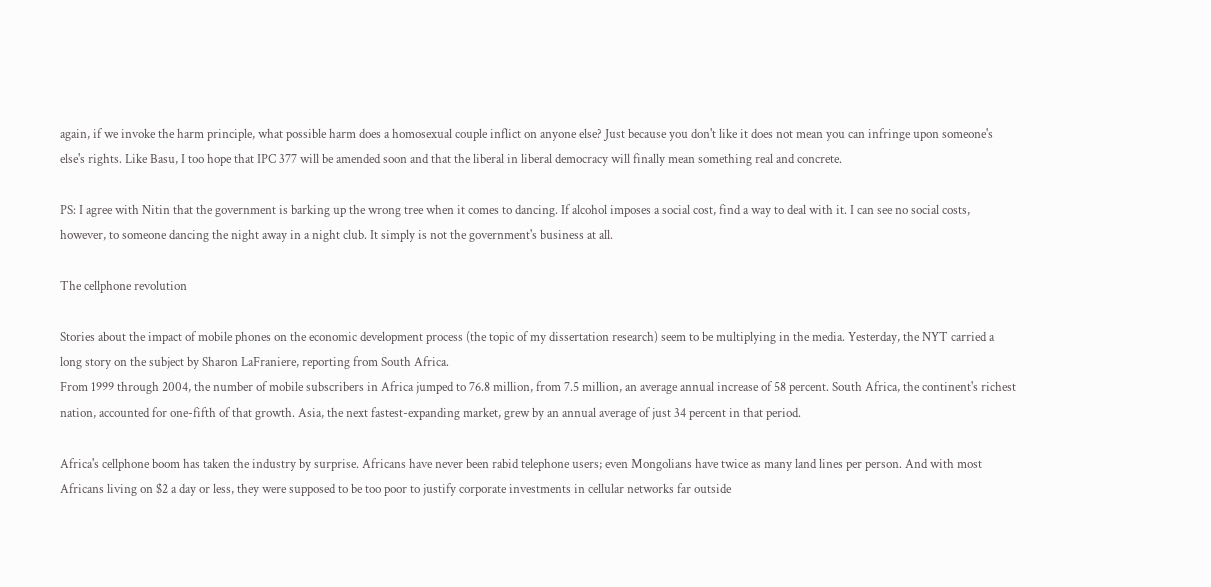again, if we invoke the harm principle, what possible harm does a homosexual couple inflict on anyone else? Just because you don't like it does not mean you can infringe upon someone's else's rights. Like Basu, I too hope that IPC 377 will be amended soon and that the liberal in liberal democracy will finally mean something real and concrete.

PS: I agree with Nitin that the government is barking up the wrong tree when it comes to dancing. If alcohol imposes a social cost, find a way to deal with it. I can see no social costs, however, to someone dancing the night away in a night club. It simply is not the government's business at all.

The cellphone revolution

Stories about the impact of mobile phones on the economic development process (the topic of my dissertation research) seem to be multiplying in the media. Yesterday, the NYT carried a long story on the subject by Sharon LaFraniere, reporting from South Africa.
From 1999 through 2004, the number of mobile subscribers in Africa jumped to 76.8 million, from 7.5 million, an average annual increase of 58 percent. South Africa, the continent's richest nation, accounted for one-fifth of that growth. Asia, the next fastest-expanding market, grew by an annual average of just 34 percent in that period.

Africa's cellphone boom has taken the industry by surprise. Africans have never been rabid telephone users; even Mongolians have twice as many land lines per person. And with most Africans living on $2 a day or less, they were supposed to be too poor to justify corporate investments in cellular networks far outside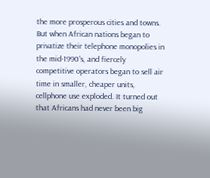the more prosperous cities and towns. But when African nations began to privatize their telephone monopolies in the mid-1990's, and fiercely competitive operators began to sell air time in smaller, cheaper units, cellphone use exploded. It turned out that Africans had never been big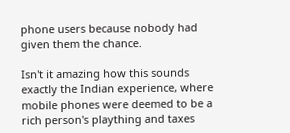phone users because nobody had given them the chance.

Isn't it amazing how this sounds exactly the Indian experience, where mobile phones were deemed to be a rich person's plaything and taxes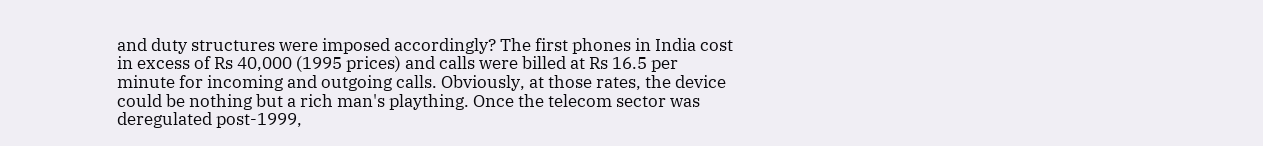and duty structures were imposed accordingly? The first phones in India cost in excess of Rs 40,000 (1995 prices) and calls were billed at Rs 16.5 per minute for incoming and outgoing calls. Obviously, at those rates, the device could be nothing but a rich man's plaything. Once the telecom sector was deregulated post-1999,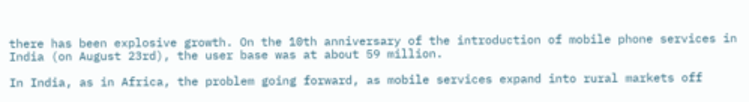there has been explosive growth. On the 10th anniversary of the introduction of mobile phone services in India (on August 23rd), the user base was at about 59 million.

In India, as in Africa, the problem going forward, as mobile services expand into rural markets off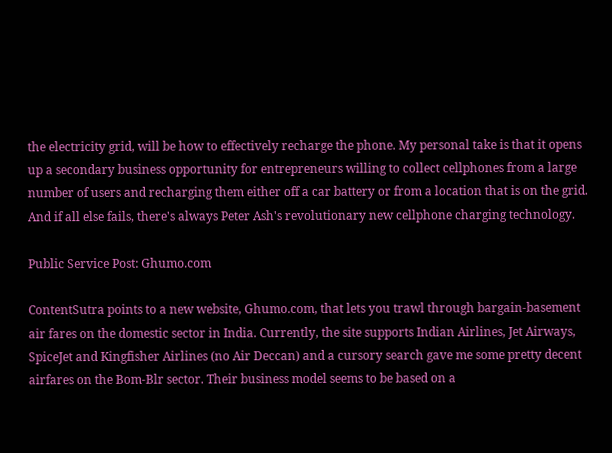the electricity grid, will be how to effectively recharge the phone. My personal take is that it opens up a secondary business opportunity for entrepreneurs willing to collect cellphones from a large number of users and recharging them either off a car battery or from a location that is on the grid. And if all else fails, there's always Peter Ash's revolutionary new cellphone charging technology.

Public Service Post: Ghumo.com

ContentSutra points to a new website, Ghumo.com, that lets you trawl through bargain-basement air fares on the domestic sector in India. Currently, the site supports Indian Airlines, Jet Airways, SpiceJet and Kingfisher Airlines (no Air Deccan) and a cursory search gave me some pretty decent airfares on the Bom-Blr sector. Their business model seems to be based on a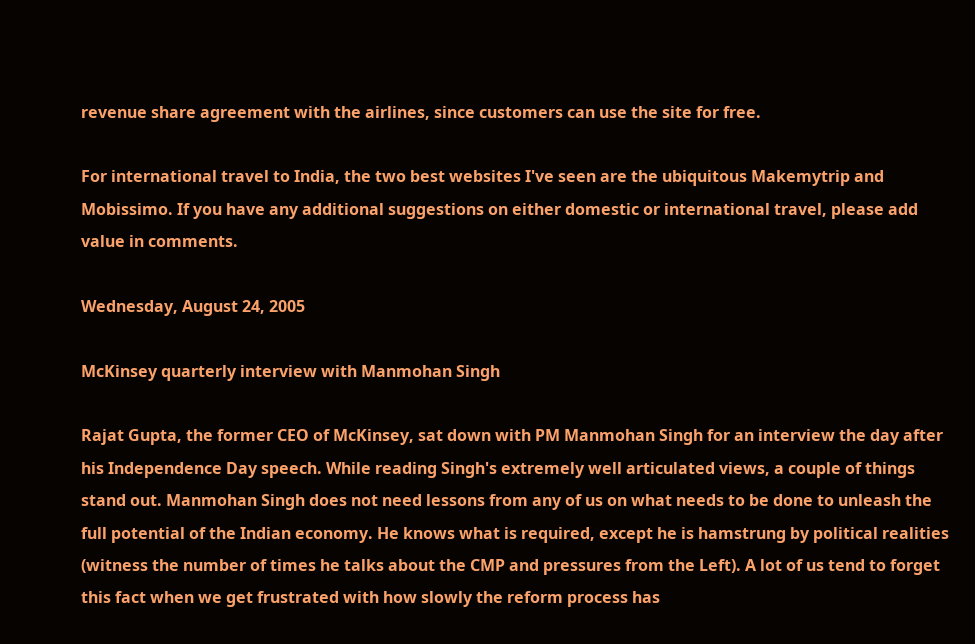revenue share agreement with the airlines, since customers can use the site for free.

For international travel to India, the two best websites I've seen are the ubiquitous Makemytrip and Mobissimo. If you have any additional suggestions on either domestic or international travel, please add value in comments.

Wednesday, August 24, 2005

McKinsey quarterly interview with Manmohan Singh

Rajat Gupta, the former CEO of McKinsey, sat down with PM Manmohan Singh for an interview the day after his Independence Day speech. While reading Singh's extremely well articulated views, a couple of things stand out. Manmohan Singh does not need lessons from any of us on what needs to be done to unleash the full potential of the Indian economy. He knows what is required, except he is hamstrung by political realities (witness the number of times he talks about the CMP and pressures from the Left). A lot of us tend to forget this fact when we get frustrated with how slowly the reform process has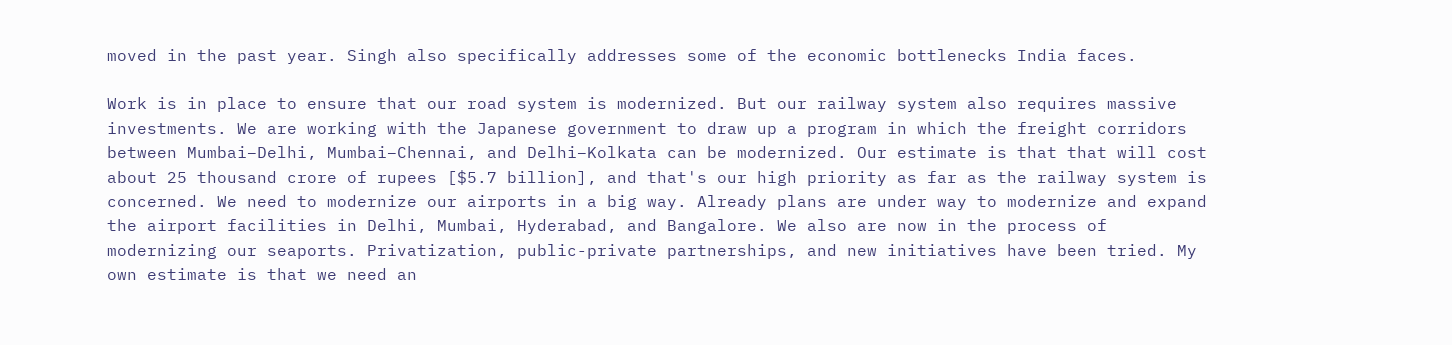moved in the past year. Singh also specifically addresses some of the economic bottlenecks India faces.

Work is in place to ensure that our road system is modernized. But our railway system also requires massive investments. We are working with the Japanese government to draw up a program in which the freight corridors between Mumbai–Delhi, Mumbai–Chennai, and Delhi–Kolkata can be modernized. Our estimate is that that will cost about 25 thousand crore of rupees [$5.7 billion], and that's our high priority as far as the railway system is concerned. We need to modernize our airports in a big way. Already plans are under way to modernize and expand the airport facilities in Delhi, Mumbai, Hyderabad, and Bangalore. We also are now in the process of modernizing our seaports. Privatization, public-private partnerships, and new initiatives have been tried. My own estimate is that we need an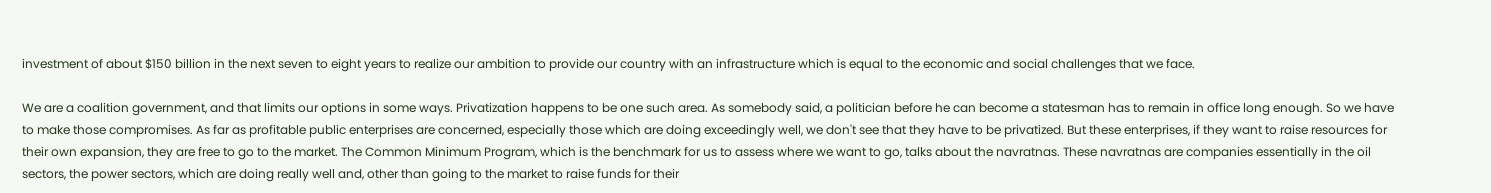investment of about $150 billion in the next seven to eight years to realize our ambition to provide our country with an infrastructure which is equal to the economic and social challenges that we face.

We are a coalition government, and that limits our options in some ways. Privatization happens to be one such area. As somebody said, a politician before he can become a statesman has to remain in office long enough. So we have to make those compromises. As far as profitable public enterprises are concerned, especially those which are doing exceedingly well, we don't see that they have to be privatized. But these enterprises, if they want to raise resources for their own expansion, they are free to go to the market. The Common Minimum Program, which is the benchmark for us to assess where we want to go, talks about the navratnas. These navratnas are companies essentially in the oil sectors, the power sectors, which are doing really well and, other than going to the market to raise funds for their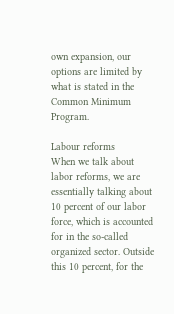own expansion, our options are limited by what is stated in the Common Minimum Program.

Labour reforms
When we talk about labor reforms, we are essentially talking about 10 percent of our labor force, which is accounted for in the so-called organized sector. Outside this 10 percent, for the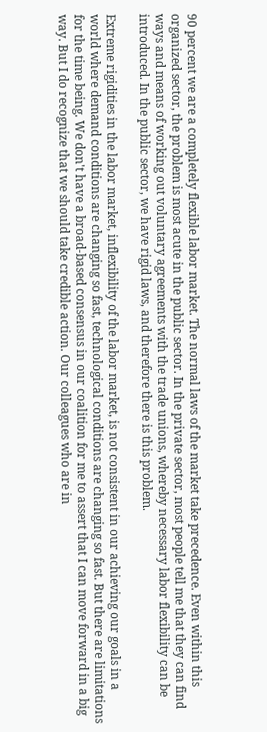90 percent we are a completely flexible labor market. The normal laws of the market take precedence. Even within this organized sector, the problem is most acute in the public sector. In the private sector, most people tell me that they can find ways and means of working out voluntary agreements with the trade unions, whereby necessary labor flexibility can be introduced. In the public sector, we have rigid laws, and therefore there is this problem.

Extreme rigidities in the labor market, inflexibility of the labor market, is not consistent in our achieving our goals in a world where demand conditions are changing so fast, technological conditions are changing so fast. But there are limitations for the time being. We don't have a broad-based consensus in our coalition for me to assert that I can move forward in a big way. But I do recognize that we should take credible action. Our colleagues who are in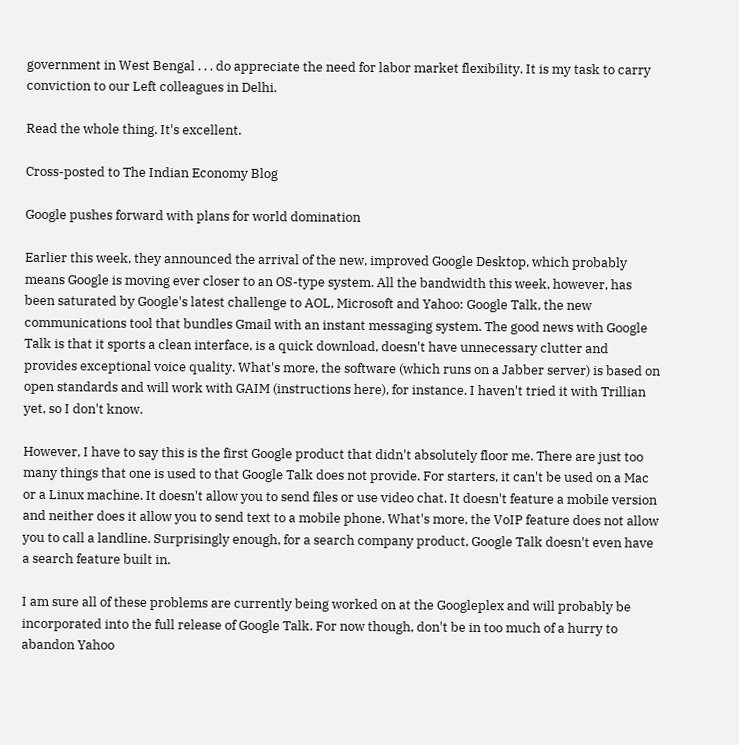government in West Bengal . . . do appreciate the need for labor market flexibility. It is my task to carry conviction to our Left colleagues in Delhi.

Read the whole thing. It's excellent.

Cross-posted to The Indian Economy Blog

Google pushes forward with plans for world domination

Earlier this week, they announced the arrival of the new, improved Google Desktop, which probably means Google is moving ever closer to an OS-type system. All the bandwidth this week, however, has been saturated by Google's latest challenge to AOL, Microsoft and Yahoo: Google Talk, the new communications tool that bundles Gmail with an instant messaging system. The good news with Google Talk is that it sports a clean interface, is a quick download, doesn't have unnecessary clutter and provides exceptional voice quality. What's more, the software (which runs on a Jabber server) is based on open standards and will work with GAIM (instructions here), for instance. I haven't tried it with Trillian yet, so I don't know.

However, I have to say this is the first Google product that didn't absolutely floor me. There are just too many things that one is used to that Google Talk does not provide. For starters, it can't be used on a Mac or a Linux machine. It doesn't allow you to send files or use video chat. It doesn't feature a mobile version and neither does it allow you to send text to a mobile phone. What's more, the VoIP feature does not allow you to call a landline. Surprisingly enough, for a search company product, Google Talk doesn't even have a search feature built in.

I am sure all of these problems are currently being worked on at the Googleplex and will probably be incorporated into the full release of Google Talk. For now though, don't be in too much of a hurry to abandon Yahoo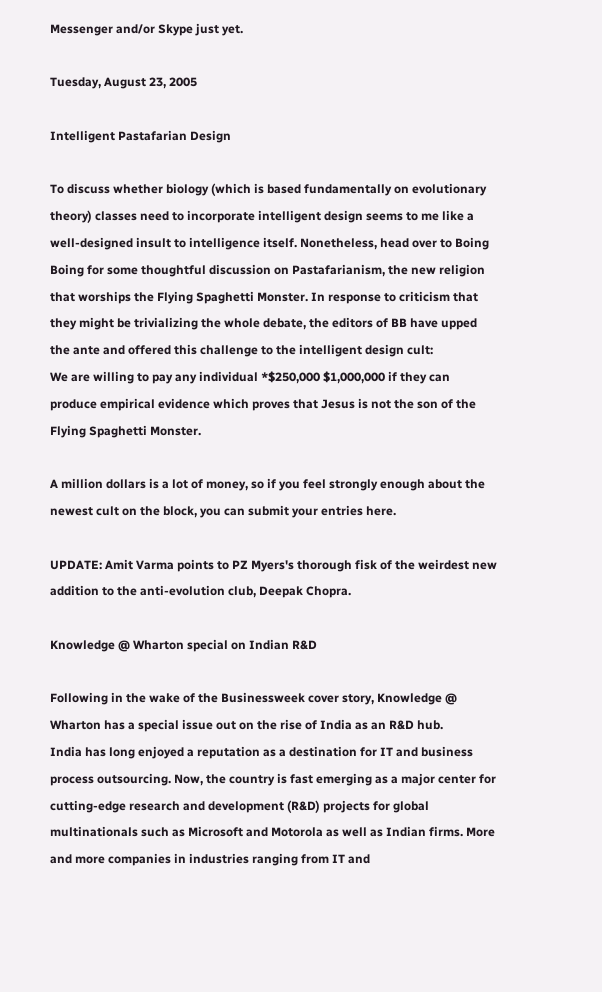Messenger and/or Skype just yet.

Tuesday, August 23, 2005

Intelligent Pastafarian Design

To discuss whether biology (which is based fundamentally on evolutionary theory) classes need to incorporate intelligent design seems to me like a well-designed insult to intelligence itself. Nonetheless, head over to Boing Boing for some thoughtful discussion on Pastafarianism, the new religion that worships the Flying Spaghetti Monster. In response to criticism that they might be trivializing the whole debate, the editors of BB have upped the ante and offered this challenge to the intelligent design cult:
We are willing to pay any individual *$250,000 $1,000,000 if they can produce empirical evidence which proves that Jesus is not the son of the Flying Spaghetti Monster.

A million dollars is a lot of money, so if you feel strongly enough about the newest cult on the block, you can submit your entries here.

UPDATE: Amit Varma points to PZ Myers's thorough fisk of the weirdest new addition to the anti-evolution club, Deepak Chopra.

Knowledge @ Wharton special on Indian R&D

Following in the wake of the Businessweek cover story, Knowledge @ Wharton has a special issue out on the rise of India as an R&D hub.
India has long enjoyed a reputation as a destination for IT and business process outsourcing. Now, the country is fast emerging as a major center for cutting-edge research and development (R&D) projects for global multinationals such as Microsoft and Motorola as well as Indian firms. More and more companies in industries ranging from IT and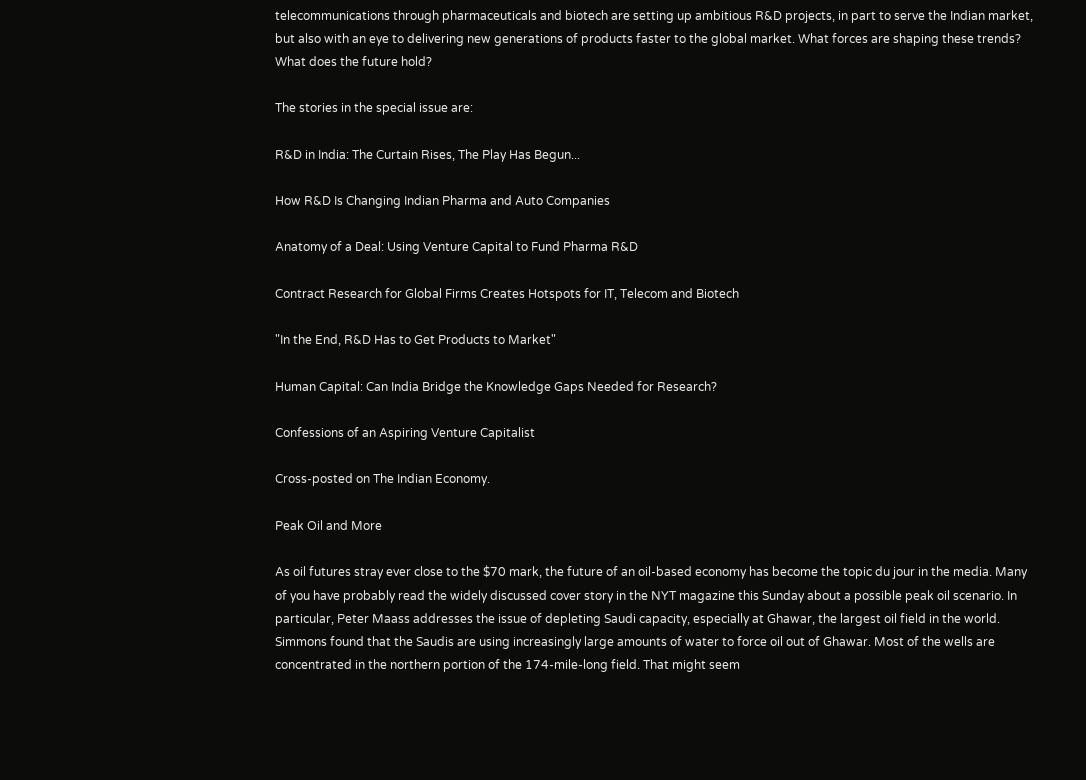telecommunications through pharmaceuticals and biotech are setting up ambitious R&D projects, in part to serve the Indian market, but also with an eye to delivering new generations of products faster to the global market. What forces are shaping these trends? What does the future hold?

The stories in the special issue are:

R&D in India: The Curtain Rises, The Play Has Begun...

How R&D Is Changing Indian Pharma and Auto Companies

Anatomy of a Deal: Using Venture Capital to Fund Pharma R&D

Contract Research for Global Firms Creates Hotspots for IT, Telecom and Biotech

"In the End, R&D Has to Get Products to Market"

Human Capital: Can India Bridge the Knowledge Gaps Needed for Research?

Confessions of an Aspiring Venture Capitalist

Cross-posted on The Indian Economy.

Peak Oil and More

As oil futures stray ever close to the $70 mark, the future of an oil-based economy has become the topic du jour in the media. Many of you have probably read the widely discussed cover story in the NYT magazine this Sunday about a possible peak oil scenario. In particular, Peter Maass addresses the issue of depleting Saudi capacity, especially at Ghawar, the largest oil field in the world.
Simmons found that the Saudis are using increasingly large amounts of water to force oil out of Ghawar. Most of the wells are concentrated in the northern portion of the 174-mile-long field. That might seem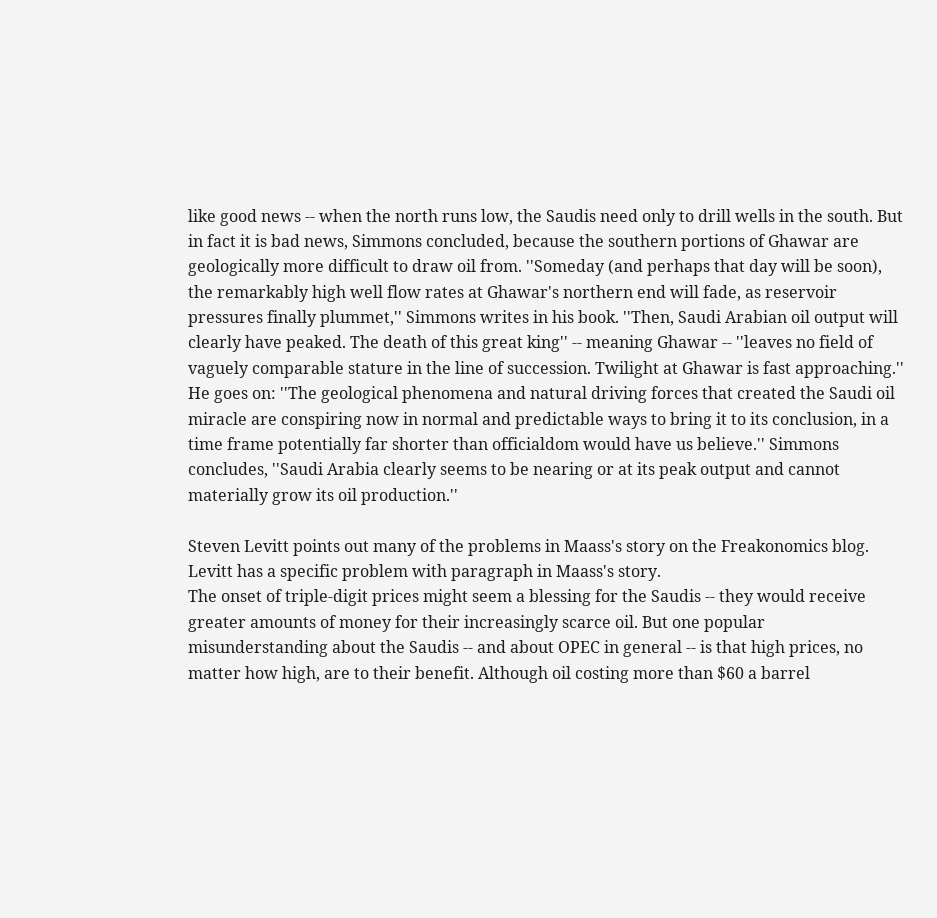like good news -- when the north runs low, the Saudis need only to drill wells in the south. But in fact it is bad news, Simmons concluded, because the southern portions of Ghawar are geologically more difficult to draw oil from. ''Someday (and perhaps that day will be soon), the remarkably high well flow rates at Ghawar's northern end will fade, as reservoir pressures finally plummet,'' Simmons writes in his book. ''Then, Saudi Arabian oil output will clearly have peaked. The death of this great king'' -- meaning Ghawar -- ''leaves no field of vaguely comparable stature in the line of succession. Twilight at Ghawar is fast approaching.'' He goes on: ''The geological phenomena and natural driving forces that created the Saudi oil miracle are conspiring now in normal and predictable ways to bring it to its conclusion, in a time frame potentially far shorter than officialdom would have us believe.'' Simmons concludes, ''Saudi Arabia clearly seems to be nearing or at its peak output and cannot materially grow its oil production.''

Steven Levitt points out many of the problems in Maass's story on the Freakonomics blog. Levitt has a specific problem with paragraph in Maass's story.
The onset of triple-digit prices might seem a blessing for the Saudis -- they would receive greater amounts of money for their increasingly scarce oil. But one popular misunderstanding about the Saudis -- and about OPEC in general -- is that high prices, no matter how high, are to their benefit. Although oil costing more than $60 a barrel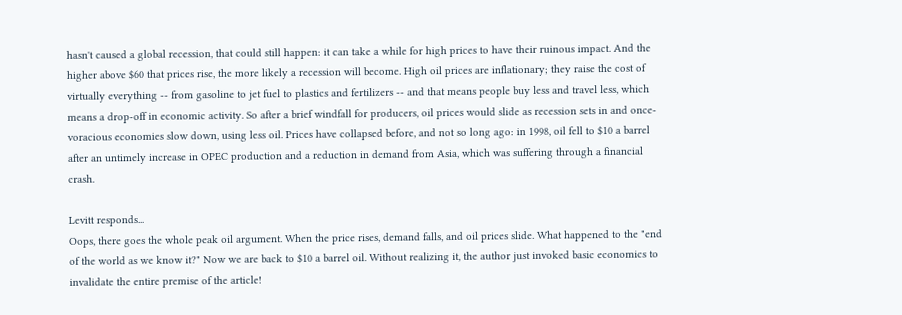hasn't caused a global recession, that could still happen: it can take a while for high prices to have their ruinous impact. And the higher above $60 that prices rise, the more likely a recession will become. High oil prices are inflationary; they raise the cost of virtually everything -- from gasoline to jet fuel to plastics and fertilizers -- and that means people buy less and travel less, which means a drop-off in economic activity. So after a brief windfall for producers, oil prices would slide as recession sets in and once-voracious economies slow down, using less oil. Prices have collapsed before, and not so long ago: in 1998, oil fell to $10 a barrel after an untimely increase in OPEC production and a reduction in demand from Asia, which was suffering through a financial crash.

Levitt responds...
Oops, there goes the whole peak oil argument. When the price rises, demand falls, and oil prices slide. What happened to the "end of the world as we know it?" Now we are back to $10 a barrel oil. Without realizing it, the author just invoked basic economics to invalidate the entire premise of the article!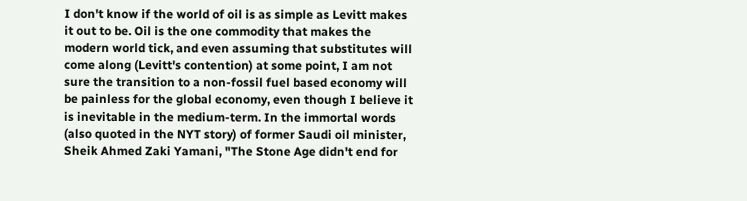I don't know if the world of oil is as simple as Levitt makes it out to be. Oil is the one commodity that makes the modern world tick, and even assuming that substitutes will come along (Levitt's contention) at some point, I am not sure the transition to a non-fossil fuel based economy will be painless for the global economy, even though I believe it is inevitable in the medium-term. In the immortal words (also quoted in the NYT story) of former Saudi oil minister, Sheik Ahmed Zaki Yamani, "The Stone Age didn't end for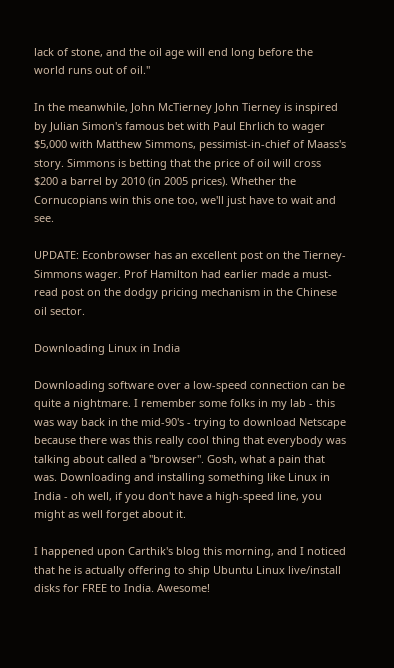lack of stone, and the oil age will end long before the world runs out of oil."

In the meanwhile, John McTierney John Tierney is inspired by Julian Simon's famous bet with Paul Ehrlich to wager $5,000 with Matthew Simmons, pessimist-in-chief of Maass's story. Simmons is betting that the price of oil will cross $200 a barrel by 2010 (in 2005 prices). Whether the Cornucopians win this one too, we'll just have to wait and see.

UPDATE: Econbrowser has an excellent post on the Tierney-Simmons wager. Prof Hamilton had earlier made a must-read post on the dodgy pricing mechanism in the Chinese oil sector.

Downloading Linux in India

Downloading software over a low-speed connection can be quite a nightmare. I remember some folks in my lab - this was way back in the mid-90's - trying to download Netscape because there was this really cool thing that everybody was talking about called a "browser". Gosh, what a pain that was. Downloading and installing something like Linux in India - oh well, if you don't have a high-speed line, you might as well forget about it.

I happened upon Carthik's blog this morning, and I noticed that he is actually offering to ship Ubuntu Linux live/install disks for FREE to India. Awesome!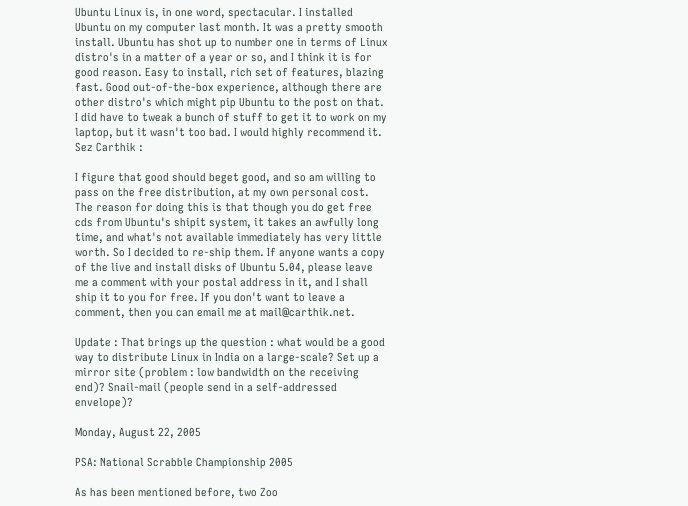Ubuntu Linux is, in one word, spectacular. I installed Ubuntu on my computer last month. It was a pretty smooth install. Ubuntu has shot up to number one in terms of Linux distro's in a matter of a year or so, and I think it is for good reason. Easy to install, rich set of features, blazing fast. Good out-of-the-box experience, although there are other distro's which might pip Ubuntu to the post on that. I did have to tweak a bunch of stuff to get it to work on my laptop, but it wasn't too bad. I would highly recommend it. Sez Carthik :

I figure that good should beget good, and so am willing to pass on the free distribution, at my own personal cost. The reason for doing this is that though you do get free cds from Ubuntu's shipit system, it takes an awfully long time, and what's not available immediately has very little worth. So I decided to re-ship them. If anyone wants a copy of the live and install disks of Ubuntu 5.04, please leave me a comment with your postal address in it, and I shall ship it to you for free. If you don't want to leave a comment, then you can email me at mail@carthik.net.

Update : That brings up the question : what would be a good way to distribute Linux in India on a large-scale? Set up a mirror site (problem : low bandwidth on the receiving end)? Snail-mail (people send in a self-addressed envelope)?

Monday, August 22, 2005

PSA: National Scrabble Championship 2005

As has been mentioned before, two Zoo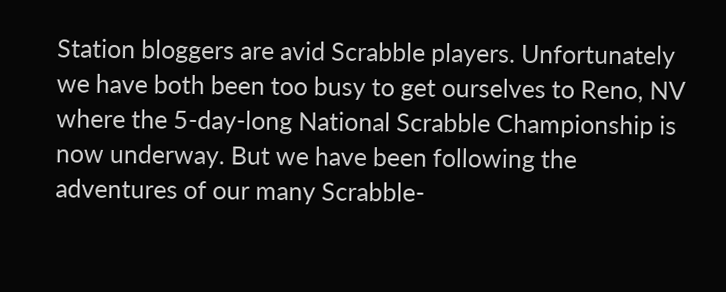Station bloggers are avid Scrabble players. Unfortunately we have both been too busy to get ourselves to Reno, NV where the 5-day-long National Scrabble Championship is now underway. But we have been following the adventures of our many Scrabble-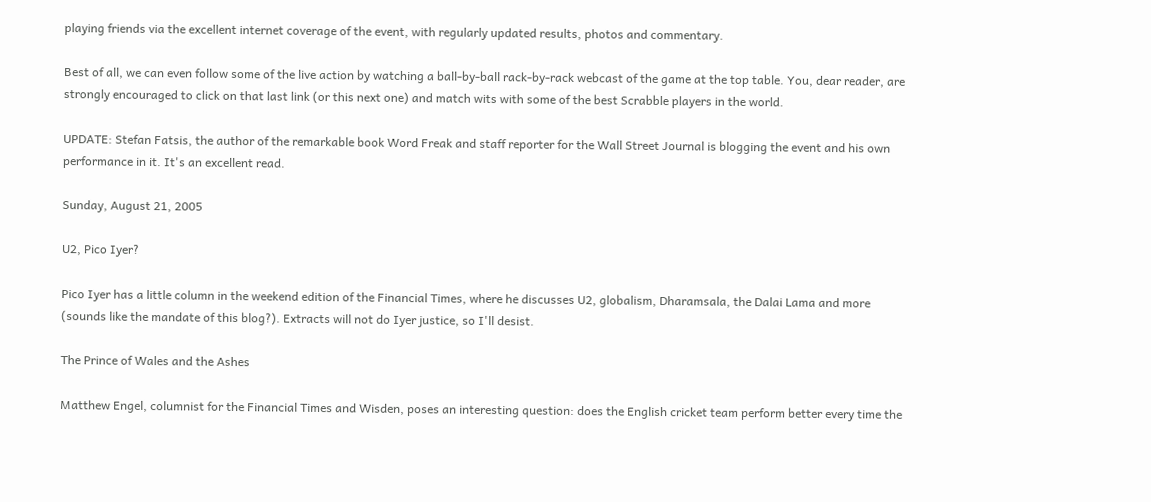playing friends via the excellent internet coverage of the event, with regularly updated results, photos and commentary.

Best of all, we can even follow some of the live action by watching a ball-by-ball rack-by-rack webcast of the game at the top table. You, dear reader, are strongly encouraged to click on that last link (or this next one) and match wits with some of the best Scrabble players in the world.

UPDATE: Stefan Fatsis, the author of the remarkable book Word Freak and staff reporter for the Wall Street Journal is blogging the event and his own performance in it. It's an excellent read.

Sunday, August 21, 2005

U2, Pico Iyer?

Pico Iyer has a little column in the weekend edition of the Financial Times, where he discusses U2, globalism, Dharamsala, the Dalai Lama and more (sounds like the mandate of this blog?). Extracts will not do Iyer justice, so I'll desist.

The Prince of Wales and the Ashes

Matthew Engel, columnist for the Financial Times and Wisden, poses an interesting question: does the English cricket team perform better every time the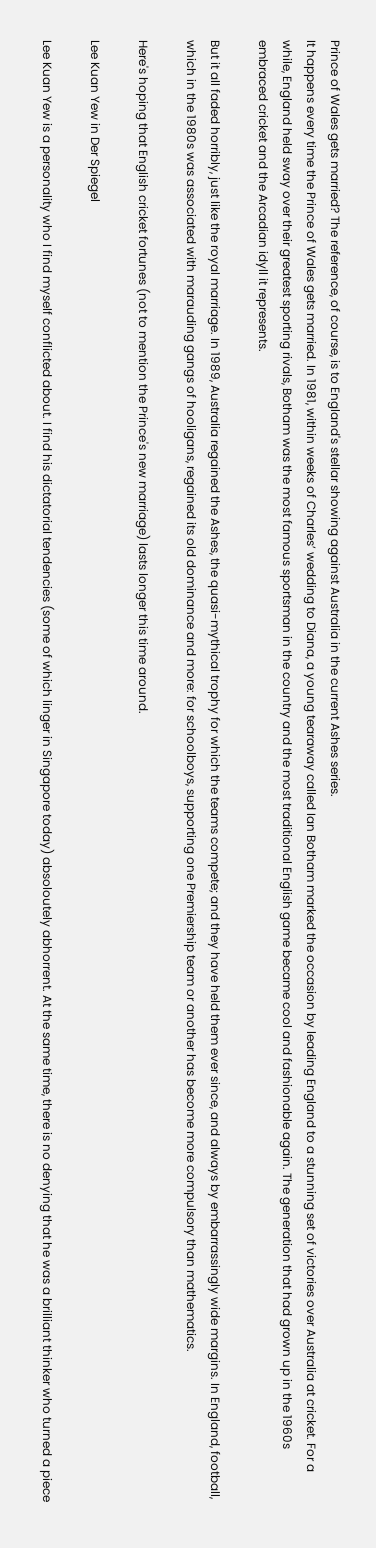Prince of Wales gets married? The reference, of course, is to England's stellar showing against Australia in the current Ashes series.
It happens every time the Prince of Wales gets married. In 1981, within weeks of Charles’ wedding to Diana, a young tearaway called Ian Botham marked the occasion by leading England to a stunning set of victories over Australia at cricket. For a while, England held sway over their greatest sporting rivals, Botham was the most famous sportsman in the country and the most traditional English game became cool and fashionable again. The generation that had grown up in the 1960s embraced cricket and the Arcadian idyll it represents.

But it all faded horribly, just like the royal marriage. In 1989, Australia regained the Ashes, the quasi-mythical trophy for which the teams compete; and they have held them ever since, and always by embarrassingly wide margins. In England, football, which in the 1980s was associated with marauding gangs of hooligans, regained its old dominance and more: for schoolboys, supporting one Premiership team or another has become more compulsory than mathematics.

Here's hoping that English cricket fortunes (not to mention the Prince's new marriage) lasts longer this time around.

Lee Kuan Yew in Der Spiegel

Lee Kuan Yew is a personality who I find myself conflicted about. I find his dictatorial tendencies (some of which linger in Singapore today) absoloutely abhorrent. At the same time, there is no denying that he was a brilliant thinker who turned a piece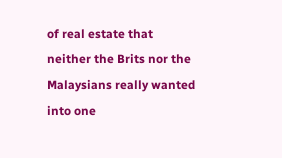of real estate that neither the Brits nor the Malaysians really wanted into one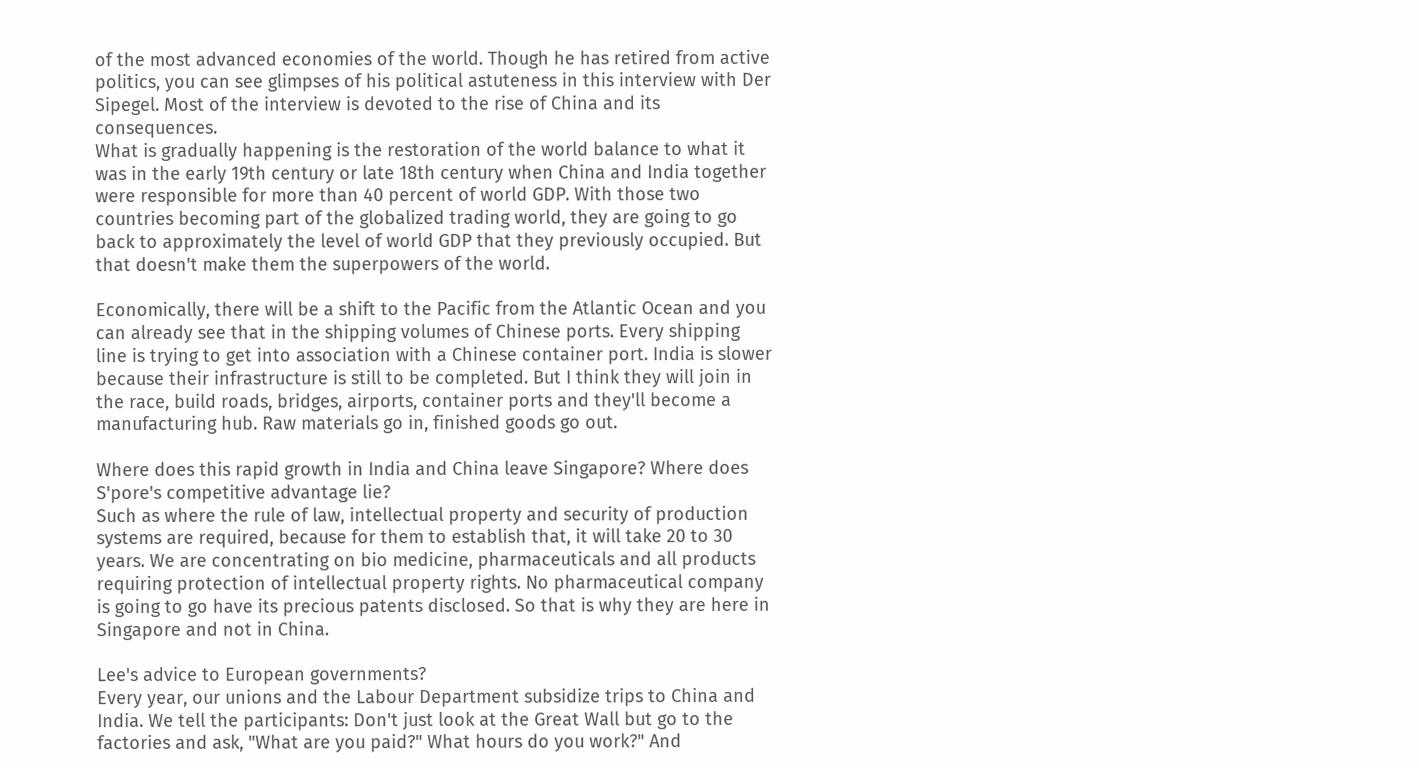of the most advanced economies of the world. Though he has retired from active politics, you can see glimpses of his political astuteness in this interview with Der Sipegel. Most of the interview is devoted to the rise of China and its consequences.
What is gradually happening is the restoration of the world balance to what it was in the early 19th century or late 18th century when China and India together were responsible for more than 40 percent of world GDP. With those two countries becoming part of the globalized trading world, they are going to go back to approximately the level of world GDP that they previously occupied. But that doesn't make them the superpowers of the world.

Economically, there will be a shift to the Pacific from the Atlantic Ocean and you can already see that in the shipping volumes of Chinese ports. Every shipping line is trying to get into association with a Chinese container port. India is slower because their infrastructure is still to be completed. But I think they will join in the race, build roads, bridges, airports, container ports and they'll become a manufacturing hub. Raw materials go in, finished goods go out.

Where does this rapid growth in India and China leave Singapore? Where does S'pore's competitive advantage lie?
Such as where the rule of law, intellectual property and security of production systems are required, because for them to establish that, it will take 20 to 30 years. We are concentrating on bio medicine, pharmaceuticals and all products requiring protection of intellectual property rights. No pharmaceutical company is going to go have its precious patents disclosed. So that is why they are here in Singapore and not in China.

Lee's advice to European governments?
Every year, our unions and the Labour Department subsidize trips to China and India. We tell the participants: Don't just look at the Great Wall but go to the factories and ask, "What are you paid?" What hours do you work?" And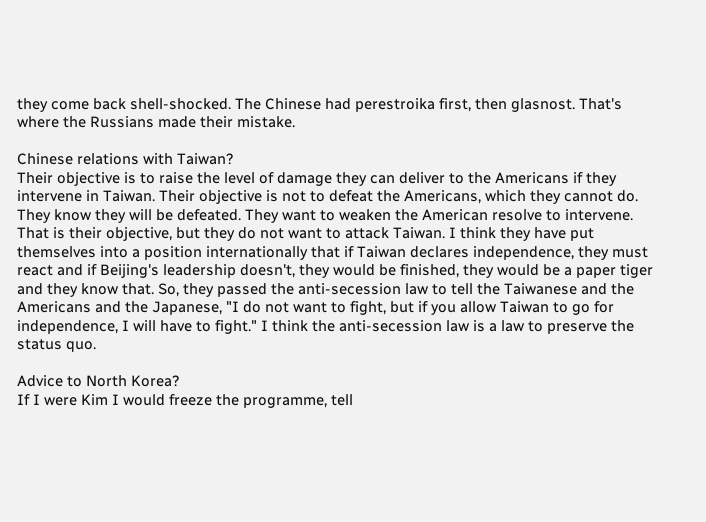they come back shell-shocked. The Chinese had perestroika first, then glasnost. That's where the Russians made their mistake.

Chinese relations with Taiwan?
Their objective is to raise the level of damage they can deliver to the Americans if they intervene in Taiwan. Their objective is not to defeat the Americans, which they cannot do. They know they will be defeated. They want to weaken the American resolve to intervene. That is their objective, but they do not want to attack Taiwan. I think they have put themselves into a position internationally that if Taiwan declares independence, they must react and if Beijing's leadership doesn't, they would be finished, they would be a paper tiger and they know that. So, they passed the anti-secession law to tell the Taiwanese and the Americans and the Japanese, "I do not want to fight, but if you allow Taiwan to go for independence, I will have to fight." I think the anti-secession law is a law to preserve the status quo.

Advice to North Korea?
If I were Kim I would freeze the programme, tell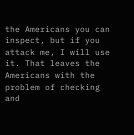the Americans you can inspect, but if you attack me, I will use it. That leaves the Americans with the problem of checking and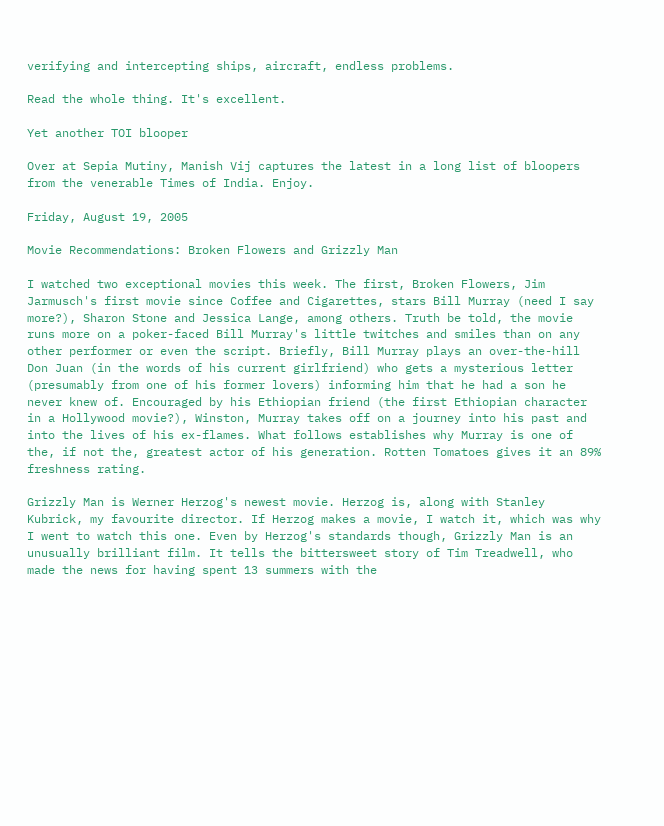verifying and intercepting ships, aircraft, endless problems.

Read the whole thing. It's excellent.

Yet another TOI blooper

Over at Sepia Mutiny, Manish Vij captures the latest in a long list of bloopers from the venerable Times of India. Enjoy.

Friday, August 19, 2005

Movie Recommendations: Broken Flowers and Grizzly Man

I watched two exceptional movies this week. The first, Broken Flowers, Jim Jarmusch's first movie since Coffee and Cigarettes, stars Bill Murray (need I say more?), Sharon Stone and Jessica Lange, among others. Truth be told, the movie runs more on a poker-faced Bill Murray's little twitches and smiles than on any other performer or even the script. Briefly, Bill Murray plays an over-the-hill Don Juan (in the words of his current girlfriend) who gets a mysterious letter (presumably from one of his former lovers) informing him that he had a son he never knew of. Encouraged by his Ethiopian friend (the first Ethiopian character in a Hollywood movie?), Winston, Murray takes off on a journey into his past and into the lives of his ex-flames. What follows establishes why Murray is one of the, if not the, greatest actor of his generation. Rotten Tomatoes gives it an 89% freshness rating.

Grizzly Man is Werner Herzog's newest movie. Herzog is, along with Stanley Kubrick, my favourite director. If Herzog makes a movie, I watch it, which was why I went to watch this one. Even by Herzog's standards though, Grizzly Man is an unusually brilliant film. It tells the bittersweet story of Tim Treadwell, who made the news for having spent 13 summers with the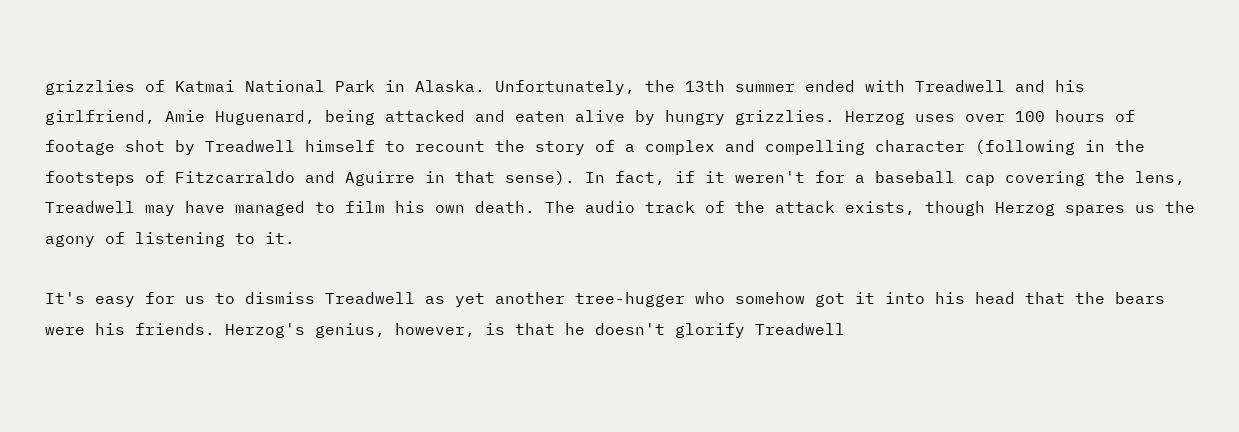grizzlies of Katmai National Park in Alaska. Unfortunately, the 13th summer ended with Treadwell and his girlfriend, Amie Huguenard, being attacked and eaten alive by hungry grizzlies. Herzog uses over 100 hours of footage shot by Treadwell himself to recount the story of a complex and compelling character (following in the footsteps of Fitzcarraldo and Aguirre in that sense). In fact, if it weren't for a baseball cap covering the lens, Treadwell may have managed to film his own death. The audio track of the attack exists, though Herzog spares us the agony of listening to it.

It's easy for us to dismiss Treadwell as yet another tree-hugger who somehow got it into his head that the bears were his friends. Herzog's genius, however, is that he doesn't glorify Treadwell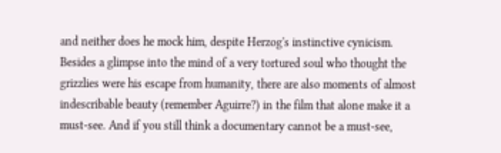and neither does he mock him, despite Herzog's instinctive cynicism. Besides a glimpse into the mind of a very tortured soul who thought the grizzlies were his escape from humanity, there are also moments of almost indescribable beauty (remember Aguirre?) in the film that alone make it a must-see. And if you still think a documentary cannot be a must-see,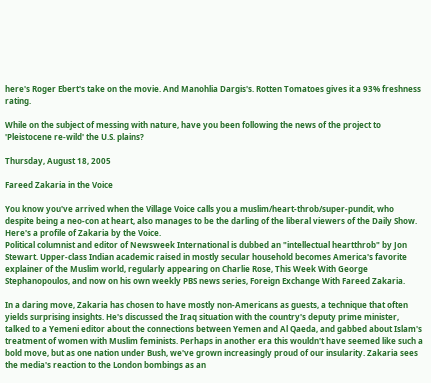here's Roger Ebert's take on the movie. And Manohlia Dargis's. Rotten Tomatoes gives it a 93% freshness rating.

While on the subject of messing with nature, have you been following the news of the project to 'Pleistocene re-wild' the U.S. plains?

Thursday, August 18, 2005

Fareed Zakaria in the Voice

You know you've arrived when the Village Voice calls you a muslim/heart-throb/super-pundit, who despite being a neo-con at heart, also manages to be the darling of the liberal viewers of the Daily Show. Here's a profile of Zakaria by the Voice.
Political columnist and editor of Newsweek International is dubbed an "intellectual heartthrob" by Jon Stewart. Upper-class Indian academic raised in mostly secular household becomes America's favorite explainer of the Muslim world, regularly appearing on Charlie Rose, This Week With George Stephanopoulos, and now on his own weekly PBS news series, Foreign Exchange With Fareed Zakaria.

In a daring move, Zakaria has chosen to have mostly non-Americans as guests, a technique that often yields surprising insights. He's discussed the Iraq situation with the country's deputy prime minister, talked to a Yemeni editor about the connections between Yemen and Al Qaeda, and gabbed about Islam's treatment of women with Muslim feminists. Perhaps in another era this wouldn't have seemed like such a bold move, but as one nation under Bush, we've grown increasingly proud of our insularity. Zakaria sees the media's reaction to the London bombings as an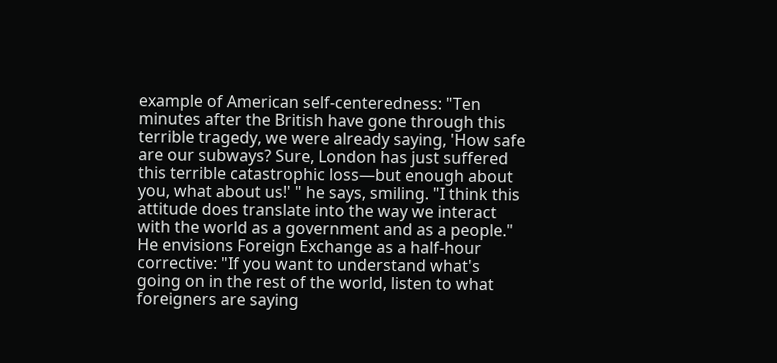example of American self-centeredness: "Ten minutes after the British have gone through this terrible tragedy, we were already saying, 'How safe are our subways? Sure, London has just suffered this terrible catastrophic loss—but enough about you, what about us!' " he says, smiling. "I think this attitude does translate into the way we interact with the world as a government and as a people." He envisions Foreign Exchange as a half-hour corrective: "If you want to understand what's going on in the rest of the world, listen to what foreigners are saying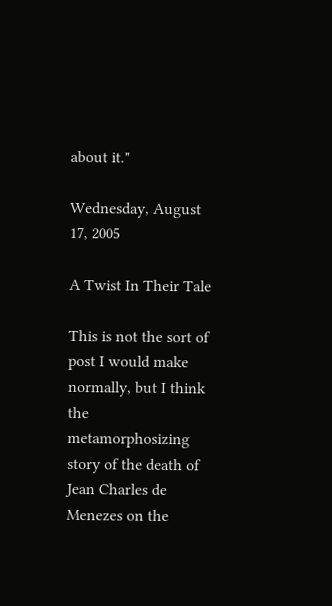about it."

Wednesday, August 17, 2005

A Twist In Their Tale

This is not the sort of post I would make normally, but I think the metamorphosizing story of the death of Jean Charles de Menezes on the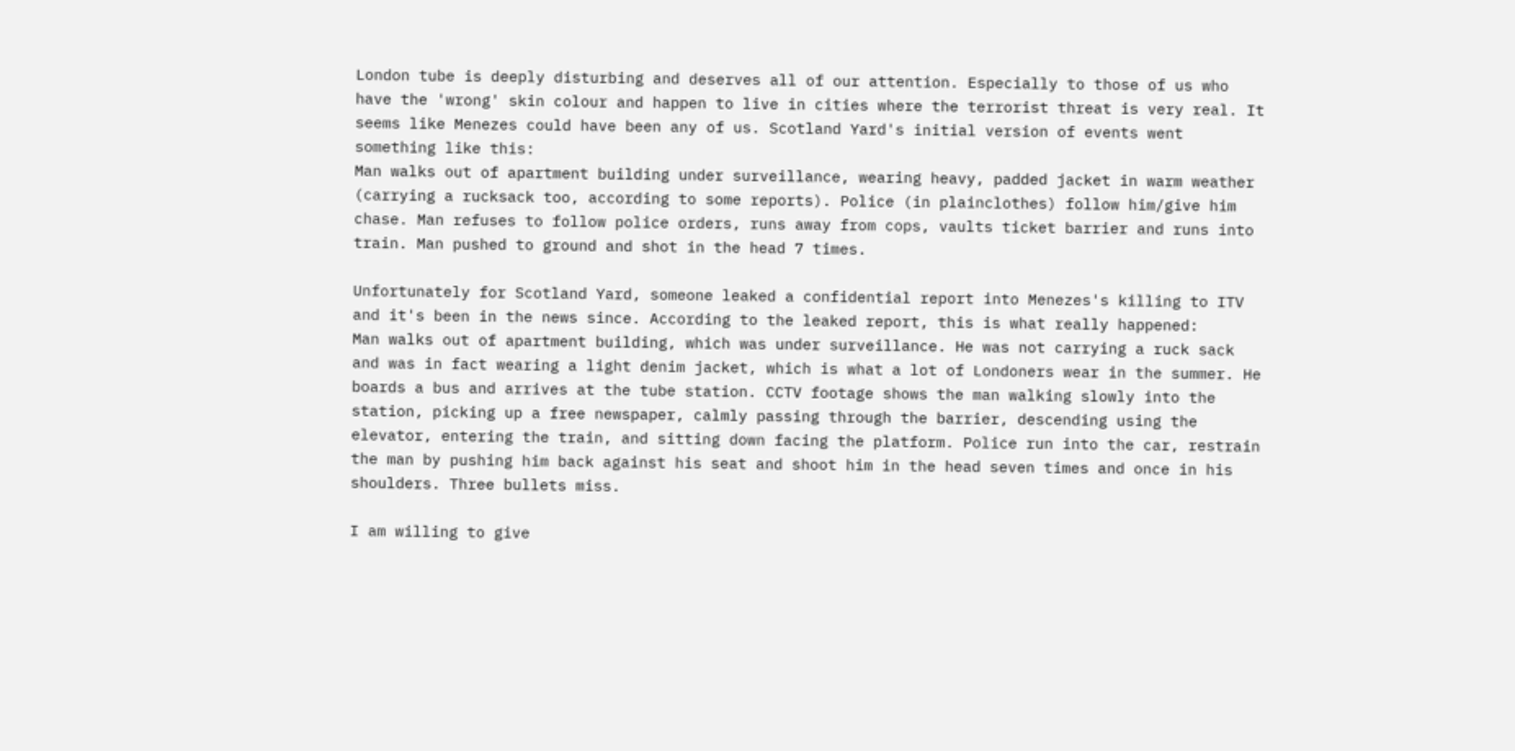London tube is deeply disturbing and deserves all of our attention. Especially to those of us who have the 'wrong' skin colour and happen to live in cities where the terrorist threat is very real. It seems like Menezes could have been any of us. Scotland Yard's initial version of events went something like this:
Man walks out of apartment building under surveillance, wearing heavy, padded jacket in warm weather (carrying a rucksack too, according to some reports). Police (in plainclothes) follow him/give him chase. Man refuses to follow police orders, runs away from cops, vaults ticket barrier and runs into train. Man pushed to ground and shot in the head 7 times.

Unfortunately for Scotland Yard, someone leaked a confidential report into Menezes's killing to ITV and it's been in the news since. According to the leaked report, this is what really happened:
Man walks out of apartment building, which was under surveillance. He was not carrying a ruck sack and was in fact wearing a light denim jacket, which is what a lot of Londoners wear in the summer. He boards a bus and arrives at the tube station. CCTV footage shows the man walking slowly into the station, picking up a free newspaper, calmly passing through the barrier, descending using the elevator, entering the train, and sitting down facing the platform. Police run into the car, restrain the man by pushing him back against his seat and shoot him in the head seven times and once in his shoulders. Three bullets miss.

I am willing to give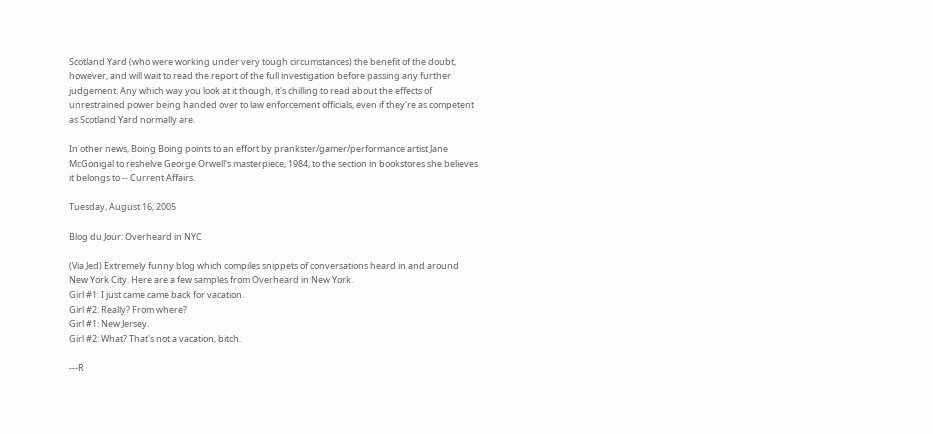Scotland Yard (who were working under very tough circumstances) the benefit of the doubt, however, and will wait to read the report of the full investigation before passing any further judgement. Any which way you look at it though, it's chilling to read about the effects of unrestrained power being handed over to law enforcement officials, even if they're as competent as Scotland Yard normally are.

In other news, Boing Boing points to an effort by prankster/gamer/performance artist Jane McGonigal to reshelve George Orwell's masterpiece, 1984, to the section in bookstores she believes it belongs to -- Current Affairs.

Tuesday, August 16, 2005

Blog du Jour: Overheard in NYC

(Via Jed) Extremely funny blog which compiles snippets of conversations heard in and around New York City. Here are a few samples from Overheard in New York.
Girl #1: I just came came back for vacation.
Girl #2: Really? From where?
Girl #1: New Jersey.
Girl #2: What? That's not a vacation, bitch.

---R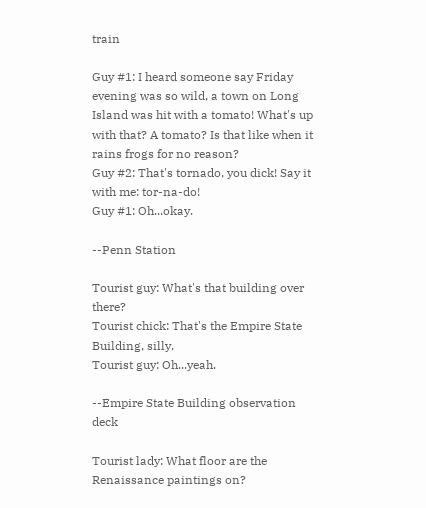train

Guy #1: I heard someone say Friday evening was so wild, a town on Long Island was hit with a tomato! What's up with that? A tomato? Is that like when it rains frogs for no reason?
Guy #2: That's tornado, you dick! Say it with me: tor-na-do!
Guy #1: Oh...okay.

--Penn Station

Tourist guy: What's that building over there?
Tourist chick: That's the Empire State Building, silly.
Tourist guy: Oh...yeah.

--Empire State Building observation deck

Tourist lady: What floor are the Renaissance paintings on?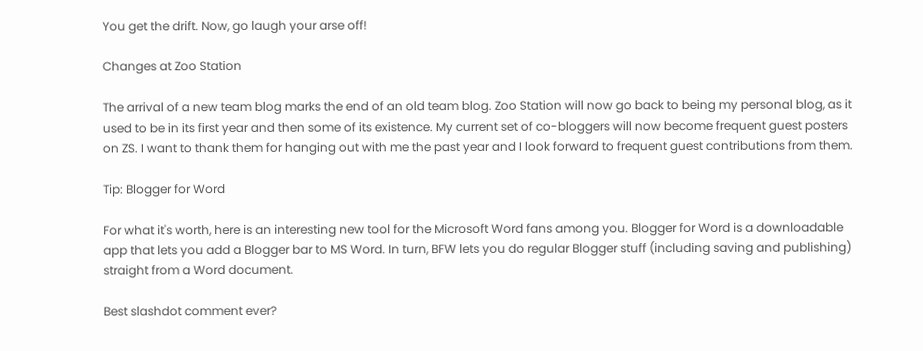You get the drift. Now, go laugh your arse off!

Changes at Zoo Station

The arrival of a new team blog marks the end of an old team blog. Zoo Station will now go back to being my personal blog, as it used to be in its first year and then some of its existence. My current set of co-bloggers will now become frequent guest posters on ZS. I want to thank them for hanging out with me the past year and I look forward to frequent guest contributions from them.

Tip: Blogger for Word

For what it's worth, here is an interesting new tool for the Microsoft Word fans among you. Blogger for Word is a downloadable app that lets you add a Blogger bar to MS Word. In turn, BFW lets you do regular Blogger stuff (including saving and publishing) straight from a Word document.

Best slashdot comment ever?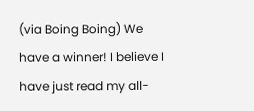(via Boing Boing) We have a winner! I believe I have just read my all-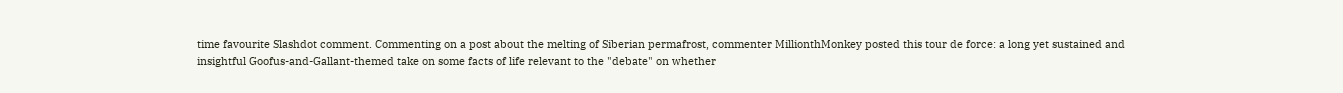time favourite Slashdot comment. Commenting on a post about the melting of Siberian permafrost, commenter MillionthMonkey posted this tour de force: a long yet sustained and insightful Goofus-and-Gallant-themed take on some facts of life relevant to the "debate" on whether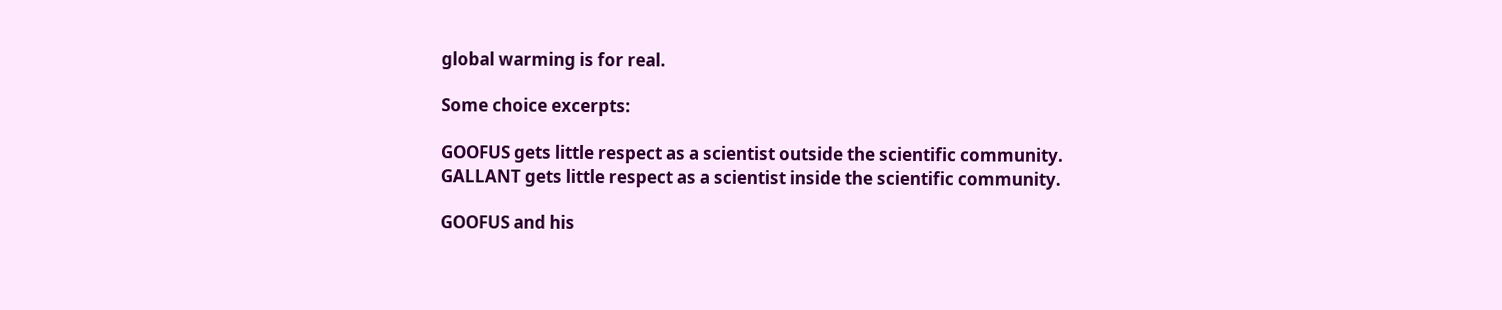global warming is for real.

Some choice excerpts:

GOOFUS gets little respect as a scientist outside the scientific community.
GALLANT gets little respect as a scientist inside the scientific community.

GOOFUS and his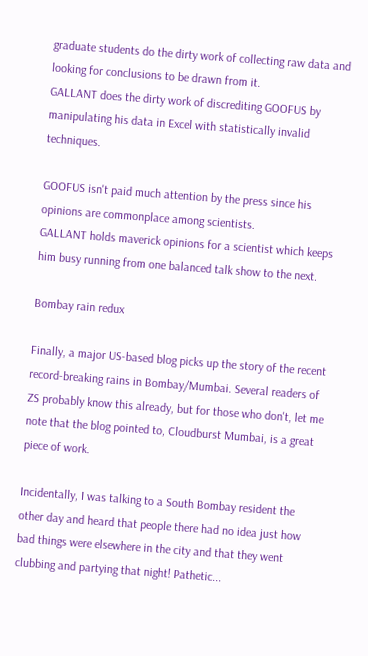graduate students do the dirty work of collecting raw data and looking for conclusions to be drawn from it.
GALLANT does the dirty work of discrediting GOOFUS by manipulating his data in Excel with statistically invalid techniques.

GOOFUS isn't paid much attention by the press since his opinions are commonplace among scientists.
GALLANT holds maverick opinions for a scientist which keeps him busy running from one balanced talk show to the next.

Bombay rain redux

Finally, a major US-based blog picks up the story of the recent record-breaking rains in Bombay/Mumbai. Several readers of ZS probably know this already, but for those who don't, let me note that the blog pointed to, Cloudburst Mumbai, is a great piece of work.

Incidentally, I was talking to a South Bombay resident the other day and heard that people there had no idea just how bad things were elsewhere in the city and that they went clubbing and partying that night! Pathetic...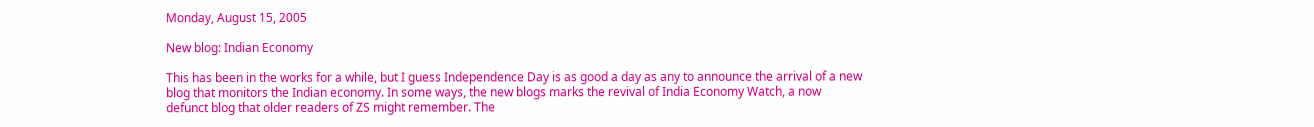Monday, August 15, 2005

New blog: Indian Economy

This has been in the works for a while, but I guess Independence Day is as good a day as any to announce the arrival of a new blog that monitors the Indian economy. In some ways, the new blogs marks the revival of India Economy Watch, a now defunct blog that older readers of ZS might remember. The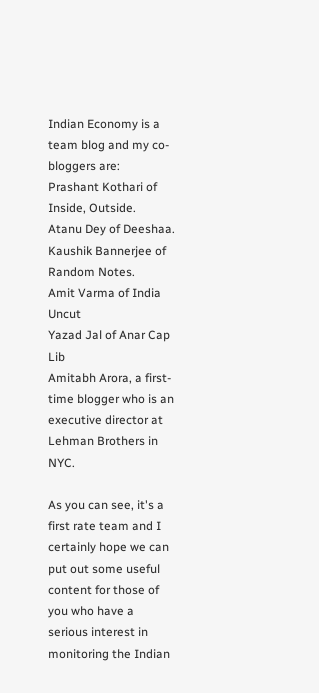Indian Economy is a team blog and my co-bloggers are:
Prashant Kothari of Inside, Outside.
Atanu Dey of Deeshaa.
Kaushik Bannerjee of Random Notes.
Amit Varma of India Uncut
Yazad Jal of Anar Cap Lib
Amitabh Arora, a first-time blogger who is an executive director at Lehman Brothers in NYC.

As you can see, it's a first rate team and I certainly hope we can put out some useful content for those of you who have a serious interest in monitoring the Indian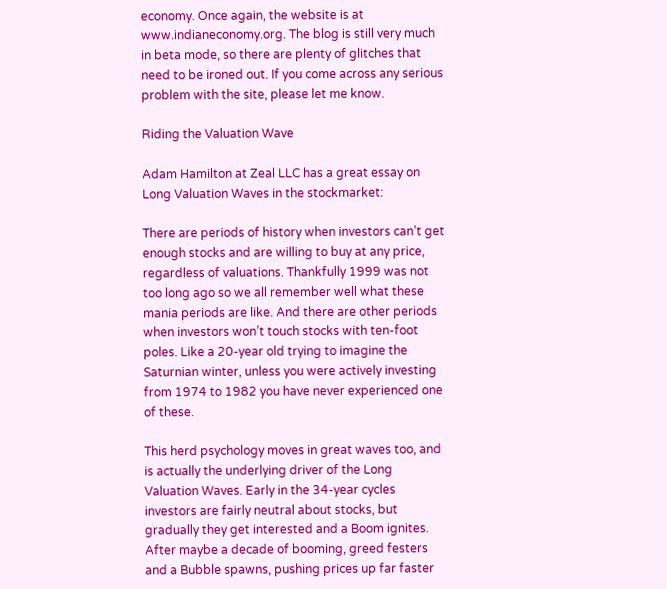economy. Once again, the website is at www.indianeconomy.org. The blog is still very much in beta mode, so there are plenty of glitches that need to be ironed out. If you come across any serious problem with the site, please let me know.

Riding the Valuation Wave

Adam Hamilton at Zeal LLC has a great essay on Long Valuation Waves in the stockmarket:

There are periods of history when investors can’t get enough stocks and are willing to buy at any price, regardless of valuations. Thankfully 1999 was not too long ago so we all remember well what these mania periods are like. And there are other periods when investors won’t touch stocks with ten-foot poles. Like a 20-year old trying to imagine the Saturnian winter, unless you were actively investing from 1974 to 1982 you have never experienced one of these.

This herd psychology moves in great waves too, and is actually the underlying driver of the Long Valuation Waves. Early in the 34-year cycles investors are fairly neutral about stocks, but gradually they get interested and a Boom ignites. After maybe a decade of booming, greed festers and a Bubble spawns, pushing prices up far faster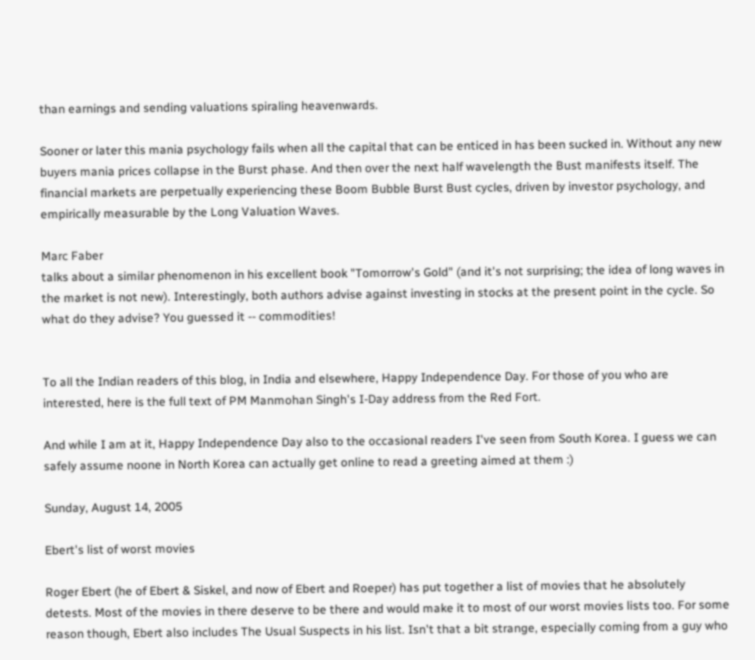than earnings and sending valuations spiraling heavenwards.

Sooner or later this mania psychology fails when all the capital that can be enticed in has been sucked in. Without any new buyers mania prices collapse in the Burst phase. And then over the next half wavelength the Bust manifests itself. The financial markets are perpetually experiencing these Boom Bubble Burst Bust cycles, driven by investor psychology, and empirically measurable by the Long Valuation Waves.

Marc Faber
talks about a similar phenomenon in his excellent book "Tomorrow's Gold" (and it's not surprising; the idea of long waves in the market is not new). Interestingly, both authors advise against investing in stocks at the present point in the cycle. So what do they advise? You guessed it -- commodities!


To all the Indian readers of this blog, in India and elsewhere, Happy Independence Day. For those of you who are interested, here is the full text of PM Manmohan Singh's I-Day address from the Red Fort.

And while I am at it, Happy Independence Day also to the occasional readers I've seen from South Korea. I guess we can safely assume noone in North Korea can actually get online to read a greeting aimed at them :)

Sunday, August 14, 2005

Ebert's list of worst movies

Roger Ebert (he of Ebert & Siskel, and now of Ebert and Roeper) has put together a list of movies that he absolutely detests. Most of the movies in there deserve to be there and would make it to most of our worst movies lists too. For some reason though, Ebert also includes The Usual Suspects in his list. Isn't that a bit strange, especially coming from a guy who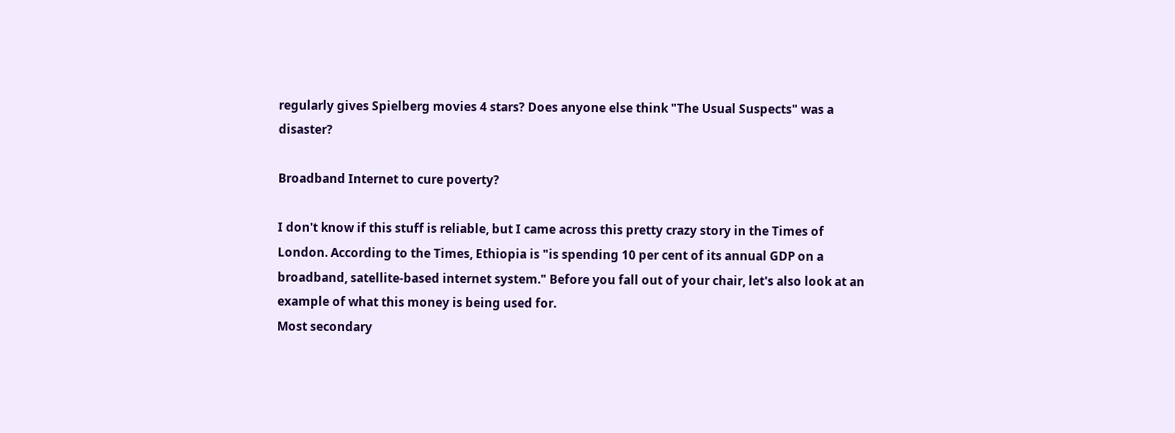regularly gives Spielberg movies 4 stars? Does anyone else think "The Usual Suspects" was a disaster?

Broadband Internet to cure poverty?

I don't know if this stuff is reliable, but I came across this pretty crazy story in the Times of London. According to the Times, Ethiopia is "is spending 10 per cent of its annual GDP on a broadband, satellite-based internet system." Before you fall out of your chair, let's also look at an example of what this money is being used for.
Most secondary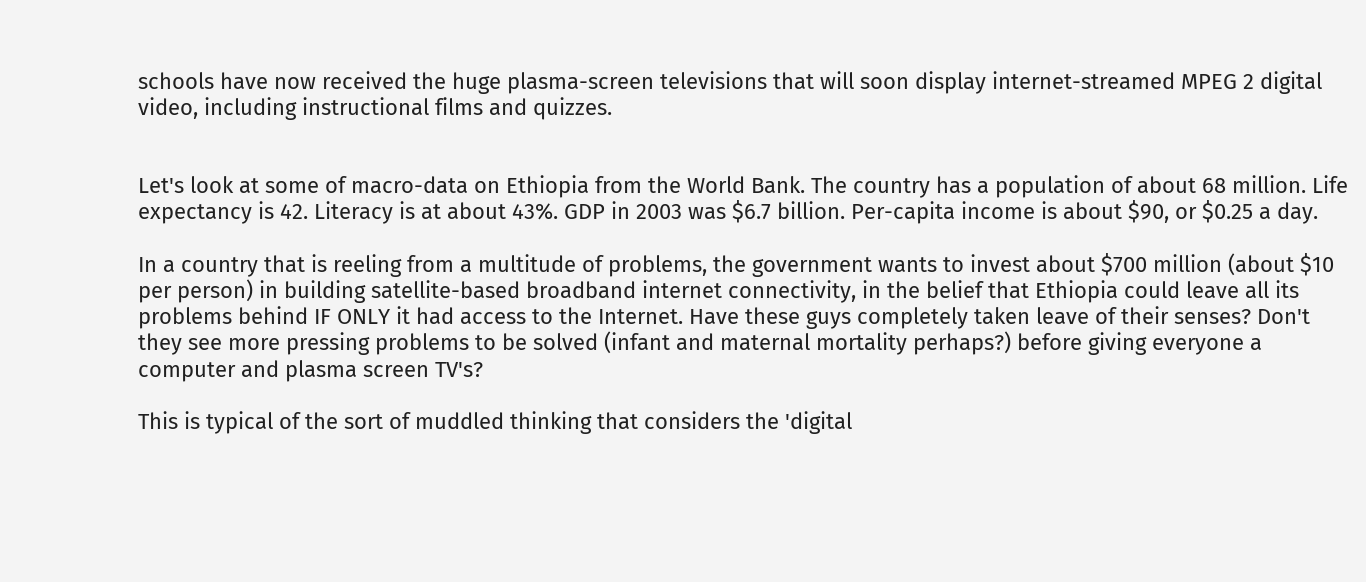schools have now received the huge plasma-screen televisions that will soon display internet-streamed MPEG 2 digital video, including instructional films and quizzes.


Let's look at some of macro-data on Ethiopia from the World Bank. The country has a population of about 68 million. Life expectancy is 42. Literacy is at about 43%. GDP in 2003 was $6.7 billion. Per-capita income is about $90, or $0.25 a day.

In a country that is reeling from a multitude of problems, the government wants to invest about $700 million (about $10 per person) in building satellite-based broadband internet connectivity, in the belief that Ethiopia could leave all its problems behind IF ONLY it had access to the Internet. Have these guys completely taken leave of their senses? Don't they see more pressing problems to be solved (infant and maternal mortality perhaps?) before giving everyone a computer and plasma screen TV's?

This is typical of the sort of muddled thinking that considers the 'digital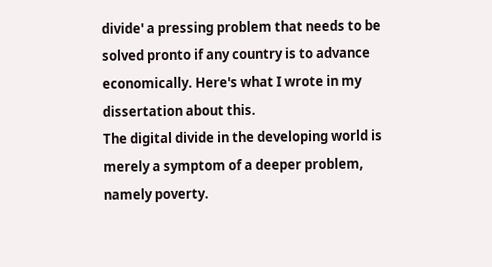divide' a pressing problem that needs to be solved pronto if any country is to advance economically. Here's what I wrote in my dissertation about this.
The digital divide in the developing world is merely a symptom of a deeper problem, namely poverty.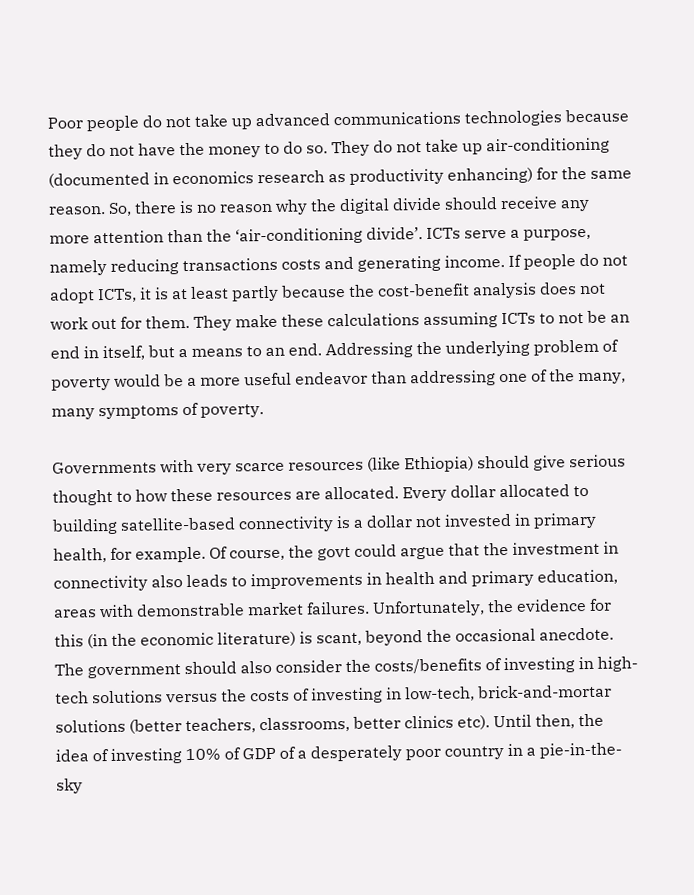Poor people do not take up advanced communications technologies because they do not have the money to do so. They do not take up air-conditioning (documented in economics research as productivity enhancing) for the same reason. So, there is no reason why the digital divide should receive any more attention than the ‘air-conditioning divide’. ICTs serve a purpose, namely reducing transactions costs and generating income. If people do not adopt ICTs, it is at least partly because the cost-benefit analysis does not work out for them. They make these calculations assuming ICTs to not be an end in itself, but a means to an end. Addressing the underlying problem of poverty would be a more useful endeavor than addressing one of the many, many symptoms of poverty.

Governments with very scarce resources (like Ethiopia) should give serious thought to how these resources are allocated. Every dollar allocated to building satellite-based connectivity is a dollar not invested in primary health, for example. Of course, the govt could argue that the investment in connectivity also leads to improvements in health and primary education, areas with demonstrable market failures. Unfortunately, the evidence for this (in the economic literature) is scant, beyond the occasional anecdote. The government should also consider the costs/benefits of investing in high-tech solutions versus the costs of investing in low-tech, brick-and-mortar solutions (better teachers, classrooms, better clinics etc). Until then, the idea of investing 10% of GDP of a desperately poor country in a pie-in-the-sky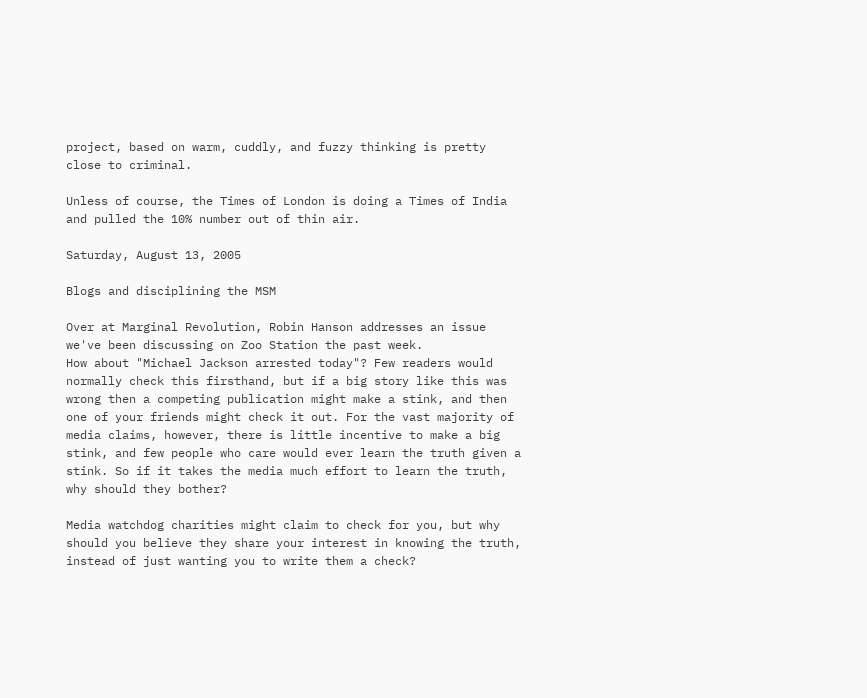project, based on warm, cuddly, and fuzzy thinking is pretty close to criminal.

Unless of course, the Times of London is doing a Times of India and pulled the 10% number out of thin air.

Saturday, August 13, 2005

Blogs and disciplining the MSM

Over at Marginal Revolution, Robin Hanson addresses an issue we've been discussing on Zoo Station the past week.
How about "Michael Jackson arrested today"? Few readers would normally check this firsthand, but if a big story like this was wrong then a competing publication might make a stink, and then one of your friends might check it out. For the vast majority of media claims, however, there is little incentive to make a big stink, and few people who care would ever learn the truth given a stink. So if it takes the media much effort to learn the truth, why should they bother?

Media watchdog charities might claim to check for you, but why should you believe they share your interest in knowing the truth, instead of just wanting you to write them a check?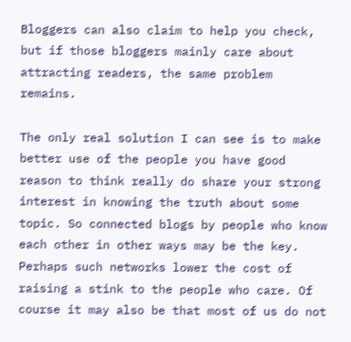Bloggers can also claim to help you check, but if those bloggers mainly care about attracting readers, the same problem remains.

The only real solution I can see is to make better use of the people you have good reason to think really do share your strong interest in knowing the truth about some topic. So connected blogs by people who know each other in other ways may be the key. Perhaps such networks lower the cost of raising a stink to the people who care. Of course it may also be that most of us do not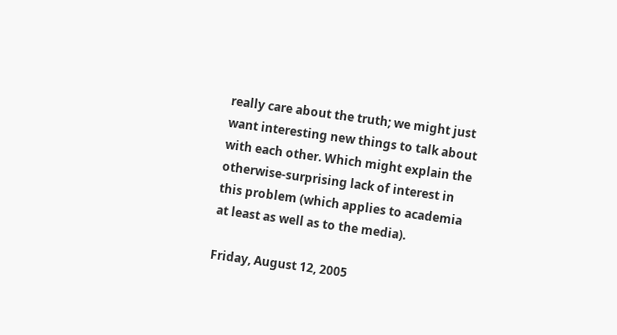really care about the truth; we might just want interesting new things to talk about with each other. Which might explain the otherwise-surprising lack of interest in this problem (which applies to academia at least as well as to the media).

Friday, August 12, 2005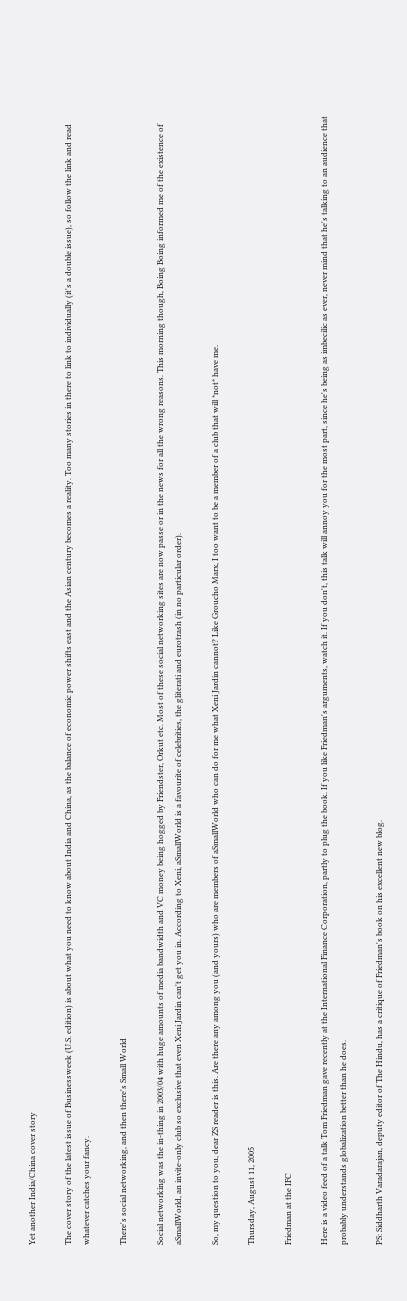Yet another India/China cover story

The cover story of the latest issue of Businessweek (U.S. edition) is about what you need to know about India and China, as the balance of economic power shifts east and the Asian century becomes a reality. Too many stories in there to link to individually (it's a double issue), so follow the link and read whatever catches your fancy.

There's social networking, and then there's Small World

Social networking was the in-thing in 2003/04 with huge amounts of media bandwidth and VC money being hogged by Friendster, Orkut etc. Most of these social networking sites are now passe or in the news for all the wrong reasons. This morning though, Boing Boing informed me of the existence of aSmallWorld, an invite-only club so exclusive that even Xeni Jardin can't get you in. According to Xeni, aSmallWorld is a favourite of celebrities, the gliterati and eurotrash (in no particular order).

So, my question to you, dear ZS reader is this. Are there any among you (and yours) who are members of aSmallWorld who can do for me what Xeni Jardin cannot? Like Groucho Marx, I too want to be a member of a club that will *not* have me.

Thursday, August 11, 2005

Friedman at the IFC

Here is a video feed of a talk Tom Friedman gave recently at the International Finance Corporation, partly to plug the book. If you like Friedman's arguments, watch it. If you don't, this talk will annoy you for the most part, since he's being as imbecilic as ever, never mind that he's talking to an audience that probably understands globalization better than he does.

PS: Siddharth Varadarajan, deputy editor of The Hindu, has a critique of Friedman's book on his excellent new blog.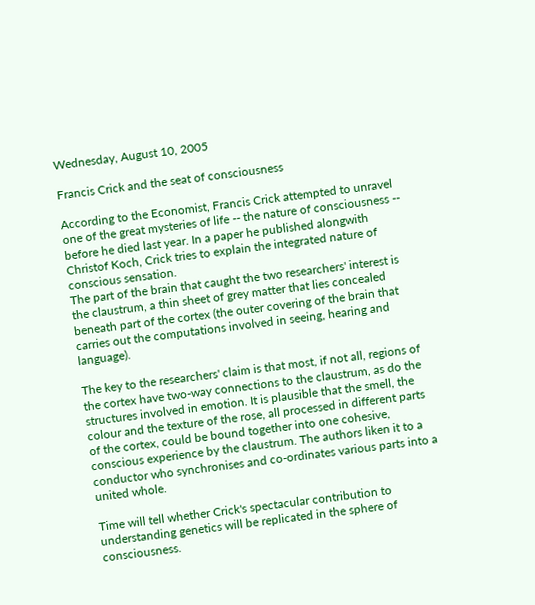Wednesday, August 10, 2005

Francis Crick and the seat of consciousness

According to the Economist, Francis Crick attempted to unravel one of the great mysteries of life -- the nature of consciousness -- before he died last year. In a paper he published alongwith Christof Koch, Crick tries to explain the integrated nature of conscious sensation.
The part of the brain that caught the two researchers' interest is the claustrum, a thin sheet of grey matter that lies concealed beneath part of the cortex (the outer covering of the brain that carries out the computations involved in seeing, hearing and language).

The key to the researchers' claim is that most, if not all, regions of the cortex have two-way connections to the claustrum, as do the structures involved in emotion. It is plausible that the smell, the colour and the texture of the rose, all processed in different parts of the cortex, could be bound together into one cohesive, conscious experience by the claustrum. The authors liken it to a conductor who synchronises and co-ordinates various parts into a united whole.

Time will tell whether Crick's spectacular contribution to understanding genetics will be replicated in the sphere of consciousness.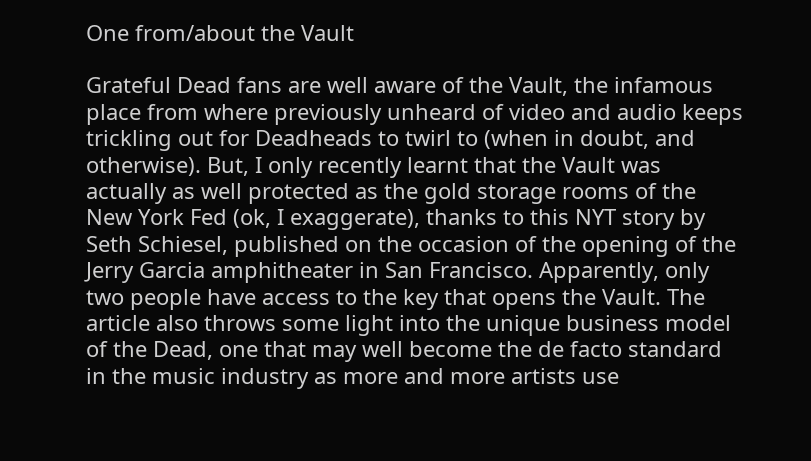One from/about the Vault

Grateful Dead fans are well aware of the Vault, the infamous place from where previously unheard of video and audio keeps trickling out for Deadheads to twirl to (when in doubt, and otherwise). But, I only recently learnt that the Vault was actually as well protected as the gold storage rooms of the New York Fed (ok, I exaggerate), thanks to this NYT story by Seth Schiesel, published on the occasion of the opening of the Jerry Garcia amphitheater in San Francisco. Apparently, only two people have access to the key that opens the Vault. The article also throws some light into the unique business model of the Dead, one that may well become the de facto standard in the music industry as more and more artists use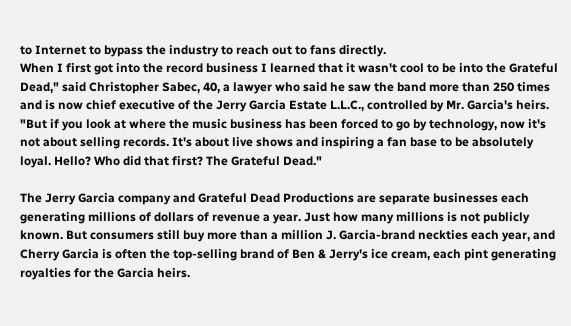to Internet to bypass the industry to reach out to fans directly.
When I first got into the record business I learned that it wasn't cool to be into the Grateful Dead," said Christopher Sabec, 40, a lawyer who said he saw the band more than 250 times and is now chief executive of the Jerry Garcia Estate L.L.C., controlled by Mr. Garcia's heirs. "But if you look at where the music business has been forced to go by technology, now it's not about selling records. It's about live shows and inspiring a fan base to be absolutely loyal. Hello? Who did that first? The Grateful Dead."

The Jerry Garcia company and Grateful Dead Productions are separate businesses each generating millions of dollars of revenue a year. Just how many millions is not publicly known. But consumers still buy more than a million J. Garcia-brand neckties each year, and Cherry Garcia is often the top-selling brand of Ben & Jerry's ice cream, each pint generating royalties for the Garcia heirs.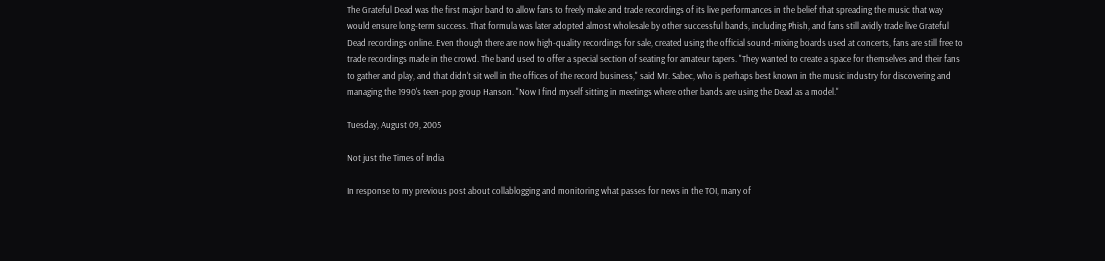The Grateful Dead was the first major band to allow fans to freely make and trade recordings of its live performances in the belief that spreading the music that way would ensure long-term success. That formula was later adopted almost wholesale by other successful bands, including Phish, and fans still avidly trade live Grateful Dead recordings online. Even though there are now high-quality recordings for sale, created using the official sound-mixing boards used at concerts, fans are still free to trade recordings made in the crowd. The band used to offer a special section of seating for amateur tapers. "They wanted to create a space for themselves and their fans to gather and play, and that didn't sit well in the offices of the record business," said Mr. Sabec, who is perhaps best known in the music industry for discovering and managing the 1990's teen-pop group Hanson. "Now I find myself sitting in meetings where other bands are using the Dead as a model."

Tuesday, August 09, 2005

Not just the Times of India

In response to my previous post about collablogging and monitoring what passes for news in the TOI, many of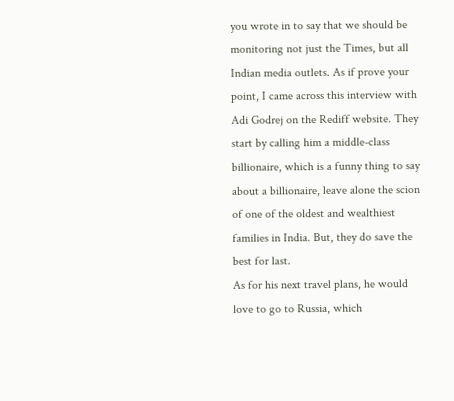you wrote in to say that we should be monitoring not just the Times, but all Indian media outlets. As if prove your point, I came across this interview with Adi Godrej on the Rediff website. They start by calling him a middle-class billionaire, which is a funny thing to say about a billionaire, leave alone the scion of one of the oldest and wealthiest families in India. But, they do save the best for last.
As for his next travel plans, he would love to go to Russia, which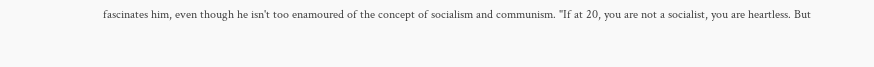fascinates him, even though he isn't too enamoured of the concept of socialism and communism. "If at 20, you are not a socialist, you are heartless. But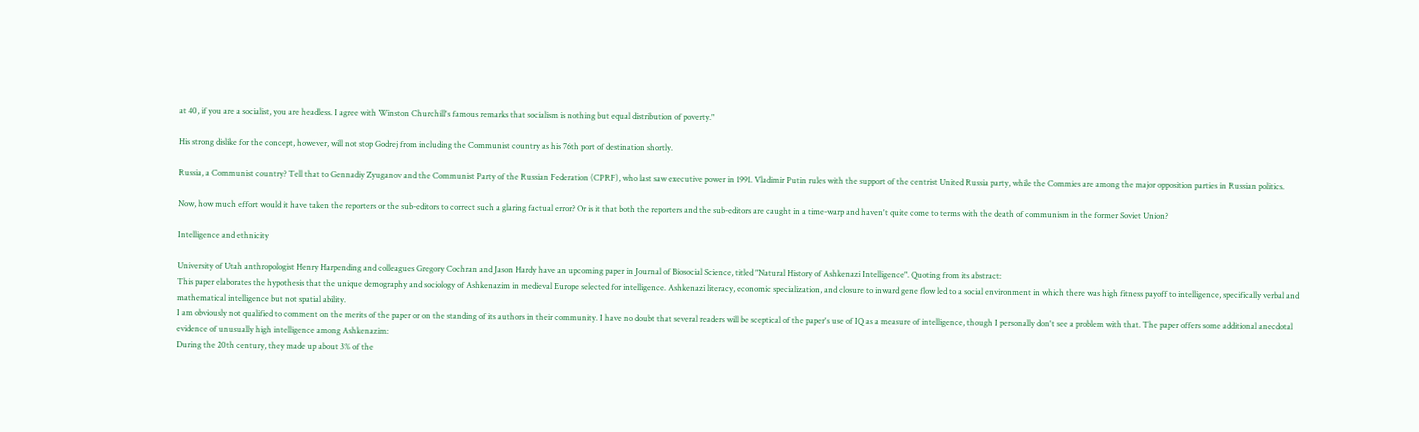at 40, if you are a socialist, you are headless. I agree with Winston Churchill's famous remarks that socialism is nothing but equal distribution of poverty."

His strong dislike for the concept, however, will not stop Godrej from including the Communist country as his 76th port of destination shortly.

Russia, a Communist country? Tell that to Gennadiy Zyuganov and the Communist Party of the Russian Federation (CPRF), who last saw executive power in 1991. Vladimir Putin rules with the support of the centrist United Russia party, while the Commies are among the major opposition parties in Russian politics.

Now, how much effort would it have taken the reporters or the sub-editors to correct such a glaring factual error? Or is it that both the reporters and the sub-editors are caught in a time-warp and haven't quite come to terms with the death of communism in the former Soviet Union?

Intelligence and ethnicity

University of Utah anthropologist Henry Harpending and colleagues Gregory Cochran and Jason Hardy have an upcoming paper in Journal of Biosocial Science, titled "Natural History of Ashkenazi Intelligence". Quoting from its abstract:
This paper elaborates the hypothesis that the unique demography and sociology of Ashkenazim in medieval Europe selected for intelligence. Ashkenazi literacy, economic specialization, and closure to inward gene flow led to a social environment in which there was high fitness payoff to intelligence, specifically verbal and mathematical intelligence but not spatial ability.
I am obviously not qualified to comment on the merits of the paper or on the standing of its authors in their community. I have no doubt that several readers will be sceptical of the paper's use of IQ as a measure of intelligence, though I personally don't see a problem with that. The paper offers some additional anecdotal evidence of unusually high intelligence among Ashkenazim:
During the 20th century, they made up about 3% of the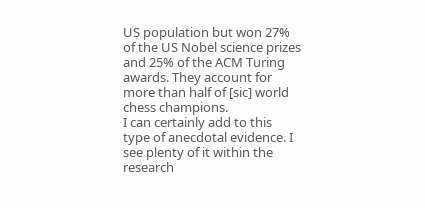US population but won 27% of the US Nobel science prizes and 25% of the ACM Turing awards. They account for more than half of [sic] world chess champions.
I can certainly add to this type of anecdotal evidence. I see plenty of it within the research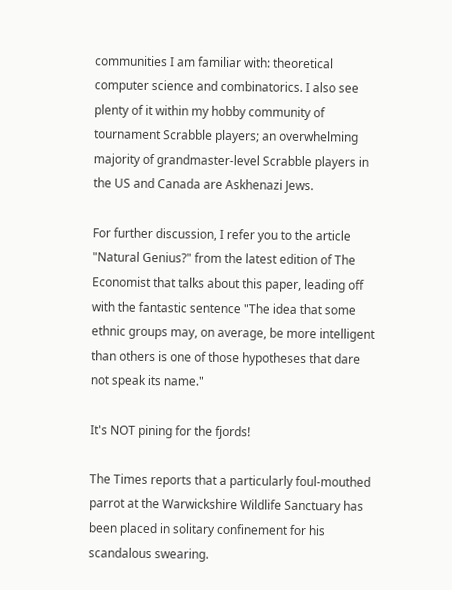communities I am familiar with: theoretical computer science and combinatorics. I also see plenty of it within my hobby community of tournament Scrabble players; an overwhelming majority of grandmaster-level Scrabble players in the US and Canada are Askhenazi Jews.

For further discussion, I refer you to the article "Natural Genius?" from the latest edition of The Economist that talks about this paper, leading off with the fantastic sentence "The idea that some ethnic groups may, on average, be more intelligent than others is one of those hypotheses that dare not speak its name."

It's NOT pining for the fjords!

The Times reports that a particularly foul-mouthed parrot at the Warwickshire Wildlife Sanctuary has been placed in solitary confinement for his scandalous swearing.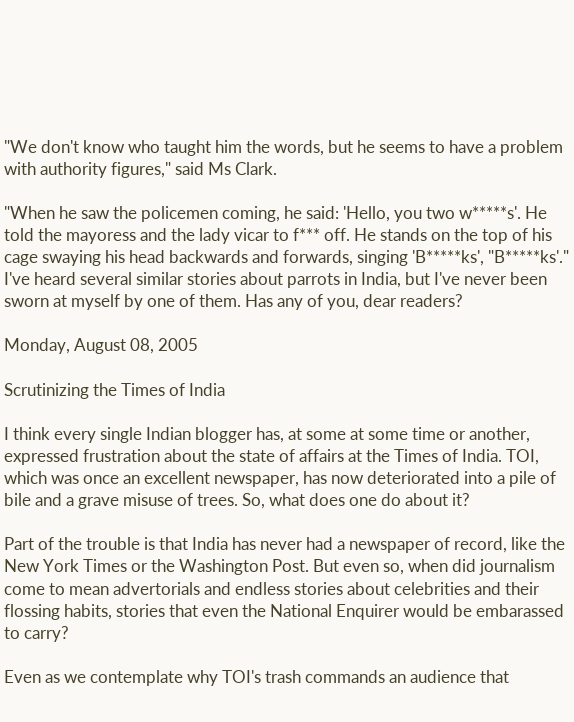"We don't know who taught him the words, but he seems to have a problem with authority figures," said Ms Clark.

"When he saw the policemen coming, he said: 'Hello, you two w*****s'. He told the mayoress and the lady vicar to f*** off. He stands on the top of his cage swaying his head backwards and forwards, singing 'B*****ks', "B*****ks'."
I've heard several similar stories about parrots in India, but I've never been sworn at myself by one of them. Has any of you, dear readers?

Monday, August 08, 2005

Scrutinizing the Times of India

I think every single Indian blogger has, at some at some time or another, expressed frustration about the state of affairs at the Times of India. TOI, which was once an excellent newspaper, has now deteriorated into a pile of bile and a grave misuse of trees. So, what does one do about it?

Part of the trouble is that India has never had a newspaper of record, like the New York Times or the Washington Post. But even so, when did journalism come to mean advertorials and endless stories about celebrities and their flossing habits, stories that even the National Enquirer would be embarassed to carry?

Even as we contemplate why TOI's trash commands an audience that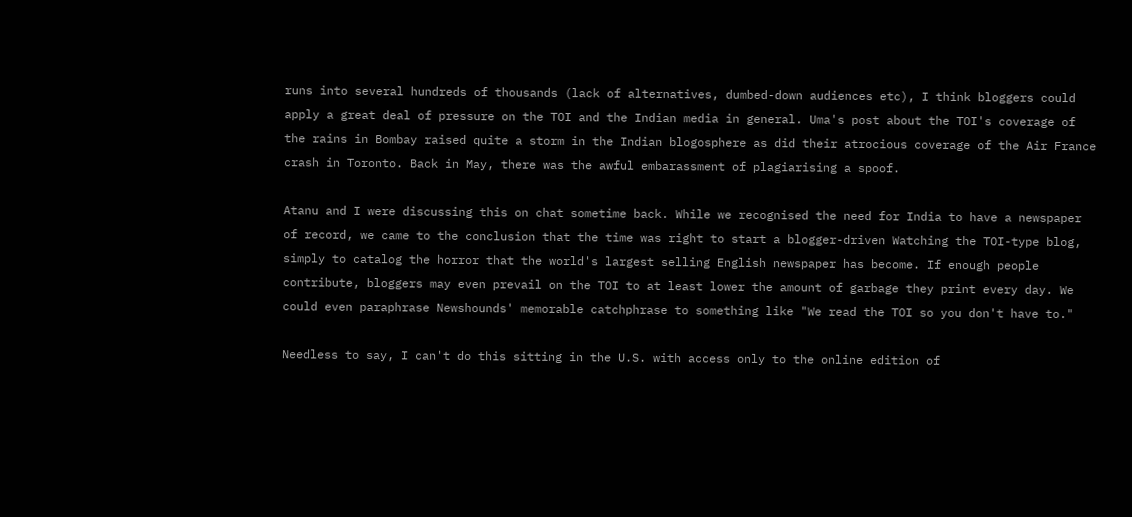runs into several hundreds of thousands (lack of alternatives, dumbed-down audiences etc), I think bloggers could apply a great deal of pressure on the TOI and the Indian media in general. Uma's post about the TOI's coverage of the rains in Bombay raised quite a storm in the Indian blogosphere as did their atrocious coverage of the Air France crash in Toronto. Back in May, there was the awful embarassment of plagiarising a spoof.

Atanu and I were discussing this on chat sometime back. While we recognised the need for India to have a newspaper of record, we came to the conclusion that the time was right to start a blogger-driven Watching the TOI-type blog, simply to catalog the horror that the world's largest selling English newspaper has become. If enough people contribute, bloggers may even prevail on the TOI to at least lower the amount of garbage they print every day. We could even paraphrase Newshounds' memorable catchphrase to something like "We read the TOI so you don't have to."

Needless to say, I can't do this sitting in the U.S. with access only to the online edition of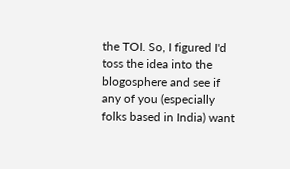the TOI. So, I figured I'd toss the idea into the blogosphere and see if any of you (especially folks based in India) want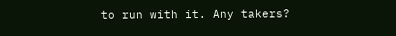to run with it. Any takers?